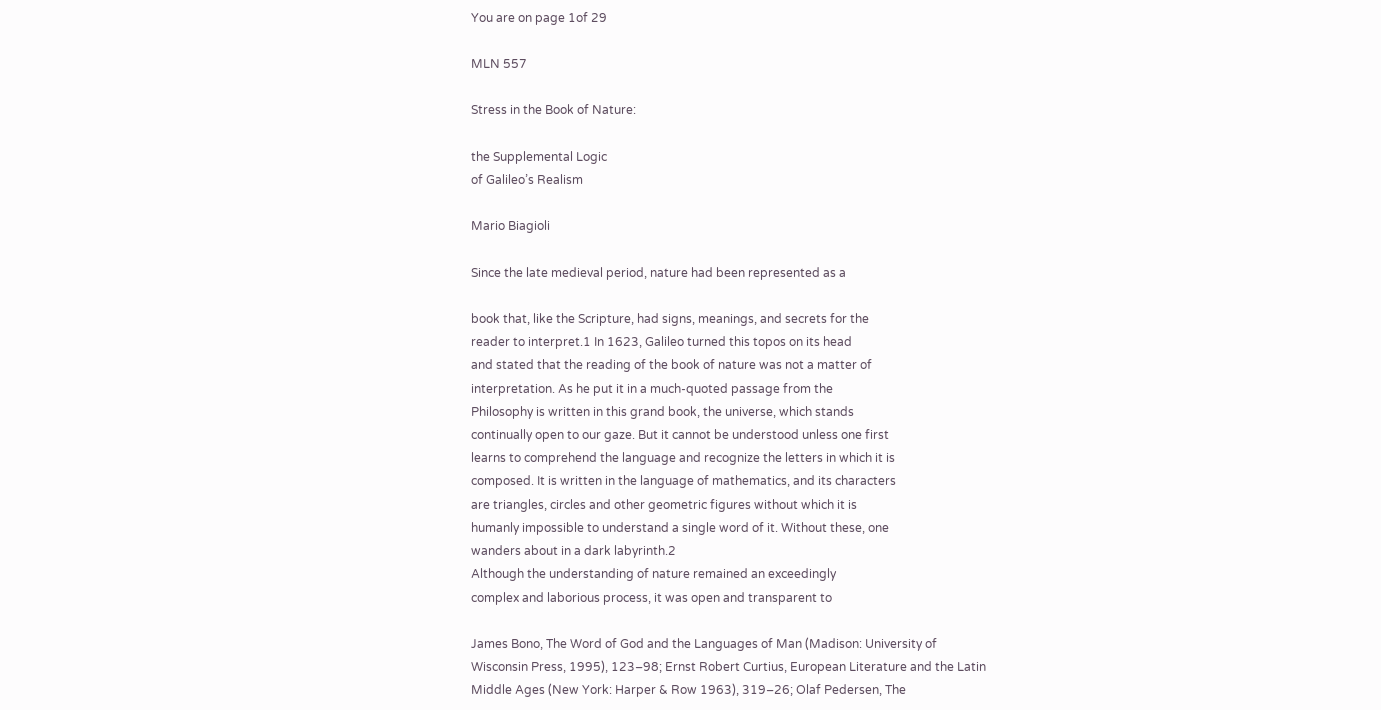You are on page 1of 29

MLN 557

Stress in the Book of Nature:

the Supplemental Logic
of Galileo’s Realism

Mario Biagioli

Since the late medieval period, nature had been represented as a

book that, like the Scripture, had signs, meanings, and secrets for the
reader to interpret.1 In 1623, Galileo turned this topos on its head
and stated that the reading of the book of nature was not a matter of
interpretation. As he put it in a much-quoted passage from the
Philosophy is written in this grand book, the universe, which stands
continually open to our gaze. But it cannot be understood unless one first
learns to comprehend the language and recognize the letters in which it is
composed. It is written in the language of mathematics, and its characters
are triangles, circles and other geometric figures without which it is
humanly impossible to understand a single word of it. Without these, one
wanders about in a dark labyrinth.2
Although the understanding of nature remained an exceedingly
complex and laborious process, it was open and transparent to

James Bono, The Word of God and the Languages of Man (Madison: University of
Wisconsin Press, 1995), 123–98; Ernst Robert Curtius, European Literature and the Latin
Middle Ages (New York: Harper & Row 1963), 319–26; Olaf Pedersen, The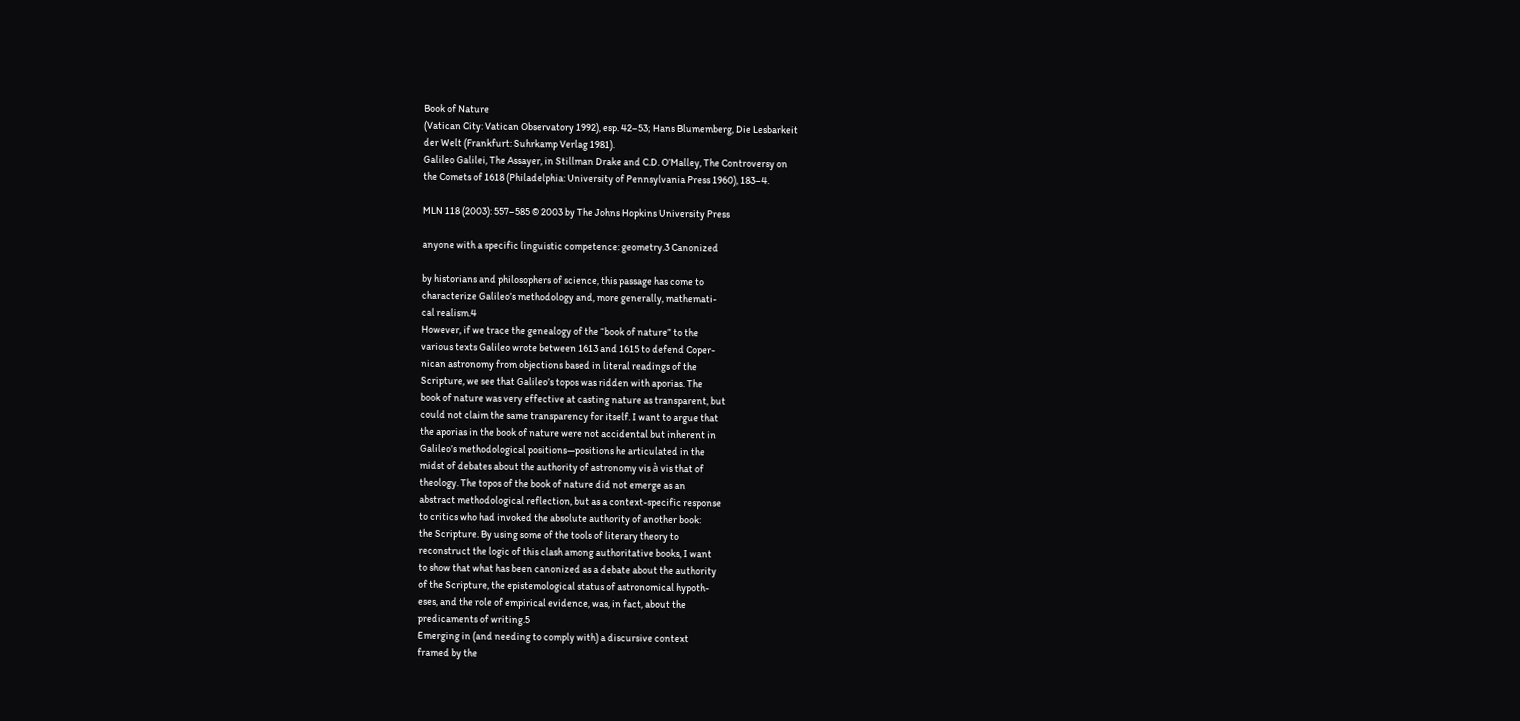Book of Nature
(Vatican City: Vatican Observatory 1992), esp. 42–53; Hans Blumemberg, Die Lesbarkeit
der Welt (Frankfurt: Suhrkamp Verlag 1981).
Galileo Galilei, The Assayer, in Stillman Drake and C.D. O’Malley, The Controversy on
the Comets of 1618 (Philadelphia: University of Pennsylvania Press 1960), 183–4.

MLN 118 (2003): 557–585 © 2003 by The Johns Hopkins University Press

anyone with a specific linguistic competence: geometry.3 Canonized

by historians and philosophers of science, this passage has come to
characterize Galileo’s methodology and, more generally, mathemati-
cal realism.4
However, if we trace the genealogy of the “book of nature” to the
various texts Galileo wrote between 1613 and 1615 to defend Coper-
nican astronomy from objections based in literal readings of the
Scripture, we see that Galileo’s topos was ridden with aporias. The
book of nature was very effective at casting nature as transparent, but
could not claim the same transparency for itself. I want to argue that
the aporias in the book of nature were not accidental but inherent in
Galileo’s methodological positions—positions he articulated in the
midst of debates about the authority of astronomy vis à vis that of
theology. The topos of the book of nature did not emerge as an
abstract methodological reflection, but as a context-specific response
to critics who had invoked the absolute authority of another book:
the Scripture. By using some of the tools of literary theory to
reconstruct the logic of this clash among authoritative books, I want
to show that what has been canonized as a debate about the authority
of the Scripture, the epistemological status of astronomical hypoth-
eses, and the role of empirical evidence, was, in fact, about the
predicaments of writing.5
Emerging in (and needing to comply with) a discursive context
framed by the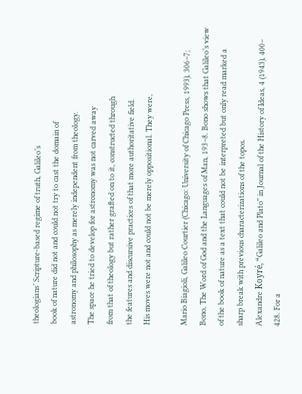theologians’ Scripture-based regime of truth, Galileo’s
book of nature did not and could not try to cast the domain of
astronomy and philosophy as merely independent from theology.
The space he tried to develop for astronomy was not carved away
from that of theology but rather grafted on to it, constructed through
the features and discursive practices of that more authoritative field.
His moves were not and could not be merely oppositional. They were,

Mario Biagioli, Galileo Courtier (Chicago: University of Chicago Press, 1993), 306–7;
Bono, The Word of God and the Languages of Man, 193–8. Bono shows that Galileo’s view
of the book of nature as a text that could not be interpreted but only read marked a
sharp break with previous characterizations of the topos.
Alexandre Koyré, “Galileo and Plato” in Journal of the History of Ideas, 4 (1943), 400–
428. For a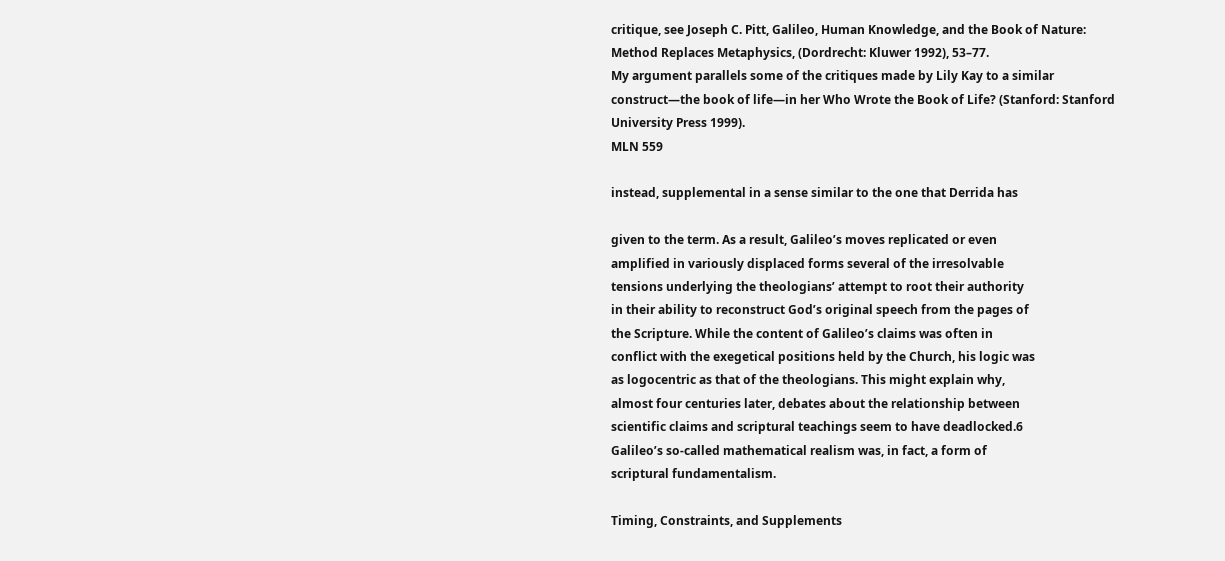critique, see Joseph C. Pitt, Galileo, Human Knowledge, and the Book of Nature:
Method Replaces Metaphysics, (Dordrecht: Kluwer 1992), 53–77.
My argument parallels some of the critiques made by Lily Kay to a similar
construct—the book of life—in her Who Wrote the Book of Life? (Stanford: Stanford
University Press 1999).
MLN 559

instead, supplemental in a sense similar to the one that Derrida has

given to the term. As a result, Galileo’s moves replicated or even
amplified in variously displaced forms several of the irresolvable
tensions underlying the theologians’ attempt to root their authority
in their ability to reconstruct God’s original speech from the pages of
the Scripture. While the content of Galileo’s claims was often in
conflict with the exegetical positions held by the Church, his logic was
as logocentric as that of the theologians. This might explain why,
almost four centuries later, debates about the relationship between
scientific claims and scriptural teachings seem to have deadlocked.6
Galileo’s so-called mathematical realism was, in fact, a form of
scriptural fundamentalism.

Timing, Constraints, and Supplements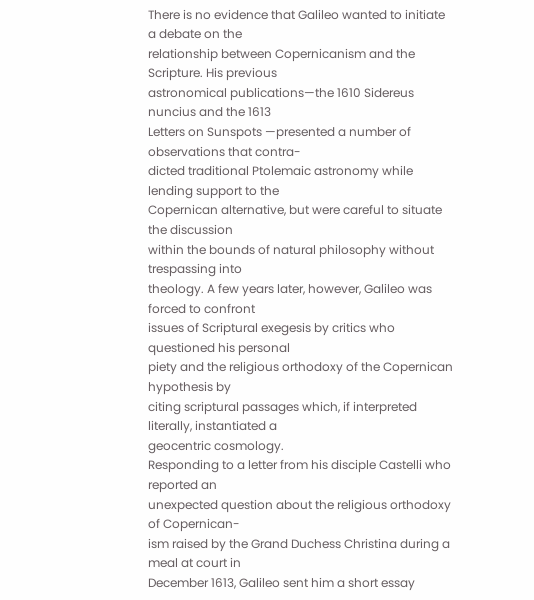There is no evidence that Galileo wanted to initiate a debate on the
relationship between Copernicanism and the Scripture. His previous
astronomical publications—the 1610 Sidereus nuncius and the 1613
Letters on Sunspots —presented a number of observations that contra-
dicted traditional Ptolemaic astronomy while lending support to the
Copernican alternative, but were careful to situate the discussion
within the bounds of natural philosophy without trespassing into
theology. A few years later, however, Galileo was forced to confront
issues of Scriptural exegesis by critics who questioned his personal
piety and the religious orthodoxy of the Copernican hypothesis by
citing scriptural passages which, if interpreted literally, instantiated a
geocentric cosmology.
Responding to a letter from his disciple Castelli who reported an
unexpected question about the religious orthodoxy of Copernican-
ism raised by the Grand Duchess Christina during a meal at court in
December 1613, Galileo sent him a short essay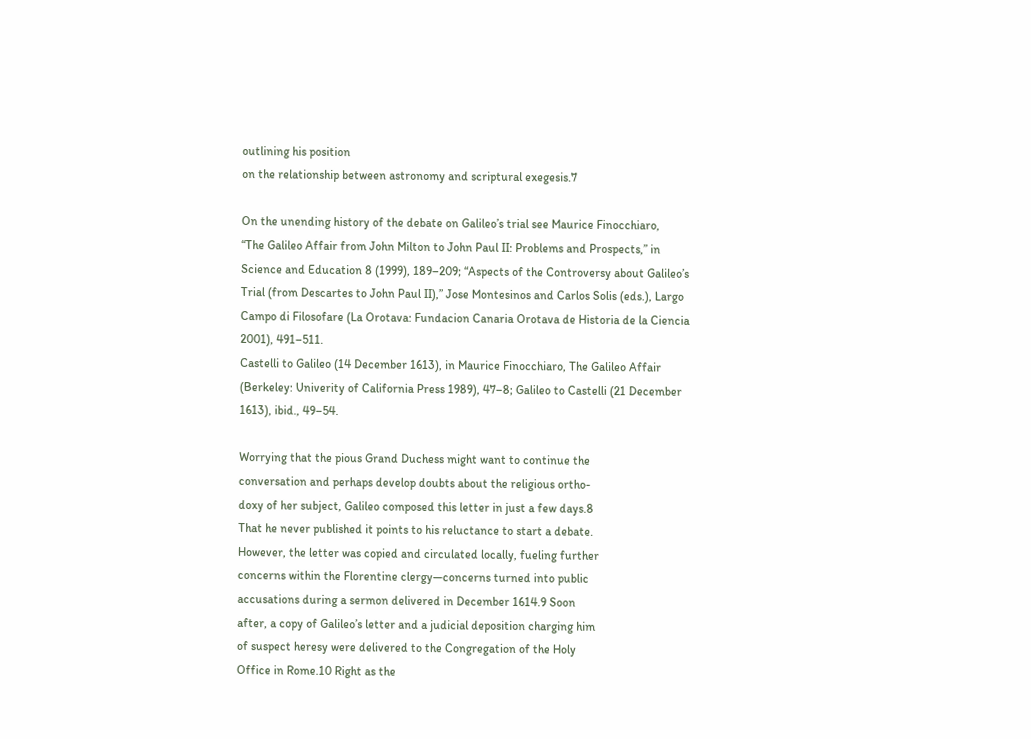outlining his position
on the relationship between astronomy and scriptural exegesis.7

On the unending history of the debate on Galileo’s trial see Maurice Finocchiaro,
“The Galileo Affair from John Milton to John Paul II: Problems and Prospects,” in
Science and Education 8 (1999), 189–209; “Aspects of the Controversy about Galileo’s
Trial (from Descartes to John Paul II),” Jose Montesinos and Carlos Solis (eds.), Largo
Campo di Filosofare (La Orotava: Fundacion Canaria Orotava de Historia de la Ciencia
2001), 491–511.
Castelli to Galileo (14 December 1613), in Maurice Finocchiaro, The Galileo Affair
(Berkeley: Univerity of California Press 1989), 47–8; Galileo to Castelli (21 December
1613), ibid., 49–54.

Worrying that the pious Grand Duchess might want to continue the
conversation and perhaps develop doubts about the religious ortho-
doxy of her subject, Galileo composed this letter in just a few days.8
That he never published it points to his reluctance to start a debate.
However, the letter was copied and circulated locally, fueling further
concerns within the Florentine clergy—concerns turned into public
accusations during a sermon delivered in December 1614.9 Soon
after, a copy of Galileo’s letter and a judicial deposition charging him
of suspect heresy were delivered to the Congregation of the Holy
Office in Rome.10 Right as the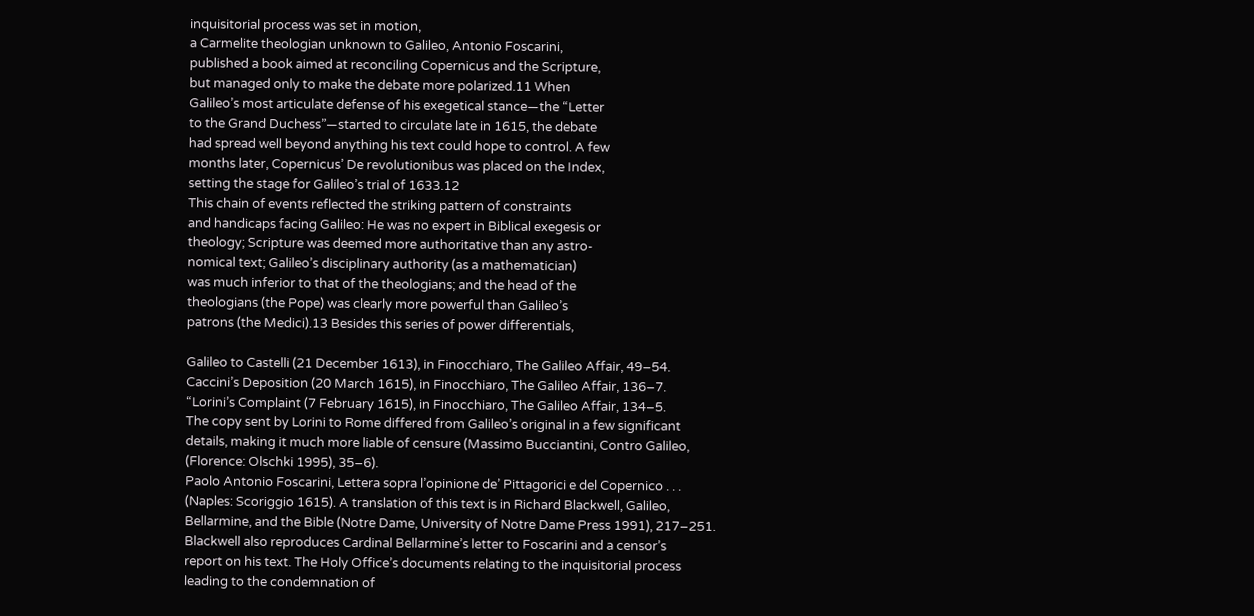inquisitorial process was set in motion,
a Carmelite theologian unknown to Galileo, Antonio Foscarini,
published a book aimed at reconciling Copernicus and the Scripture,
but managed only to make the debate more polarized.11 When
Galileo’s most articulate defense of his exegetical stance—the “Letter
to the Grand Duchess”—started to circulate late in 1615, the debate
had spread well beyond anything his text could hope to control. A few
months later, Copernicus’ De revolutionibus was placed on the Index,
setting the stage for Galileo’s trial of 1633.12
This chain of events reflected the striking pattern of constraints
and handicaps facing Galileo: He was no expert in Biblical exegesis or
theology; Scripture was deemed more authoritative than any astro-
nomical text; Galileo’s disciplinary authority (as a mathematician)
was much inferior to that of the theologians; and the head of the
theologians (the Pope) was clearly more powerful than Galileo’s
patrons (the Medici).13 Besides this series of power differentials,

Galileo to Castelli (21 December 1613), in Finocchiaro, The Galileo Affair, 49–54.
Caccini’s Deposition (20 March 1615), in Finocchiaro, The Galileo Affair, 136–7.
“Lorini’s Complaint (7 February 1615), in Finocchiaro, The Galileo Affair, 134–5.
The copy sent by Lorini to Rome differed from Galileo’s original in a few significant
details, making it much more liable of censure (Massimo Bucciantini, Contro Galileo,
(Florence: Olschki 1995), 35–6).
Paolo Antonio Foscarini, Lettera sopra l’opinione de’ Pittagorici e del Copernico . . .
(Naples: Scoriggio 1615). A translation of this text is in Richard Blackwell, Galileo,
Bellarmine, and the Bible (Notre Dame, University of Notre Dame Press 1991), 217–251.
Blackwell also reproduces Cardinal Bellarmine’s letter to Foscarini and a censor’s
report on his text. The Holy Office’s documents relating to the inquisitorial process
leading to the condemnation of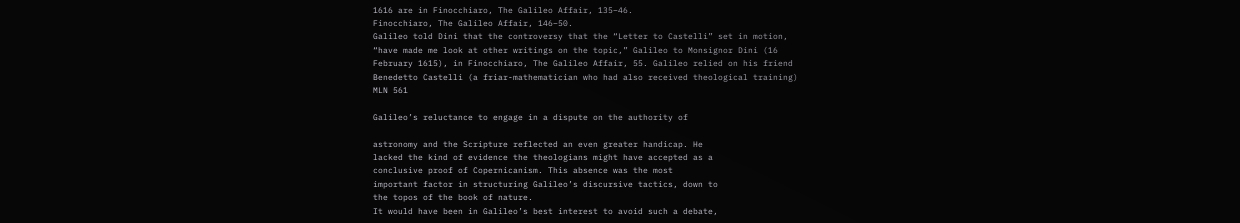1616 are in Finocchiaro, The Galileo Affair, 135–46.
Finocchiaro, The Galileo Affair, 146–50.
Galileo told Dini that the controversy that the “Letter to Castelli” set in motion,
“have made me look at other writings on the topic,” Galileo to Monsignor Dini (16
February 1615), in Finocchiaro, The Galileo Affair, 55. Galileo relied on his friend
Benedetto Castelli (a friar-mathematician who had also received theological training)
MLN 561

Galileo’s reluctance to engage in a dispute on the authority of

astronomy and the Scripture reflected an even greater handicap. He
lacked the kind of evidence the theologians might have accepted as a
conclusive proof of Copernicanism. This absence was the most
important factor in structuring Galileo’s discursive tactics, down to
the topos of the book of nature.
It would have been in Galileo’s best interest to avoid such a debate,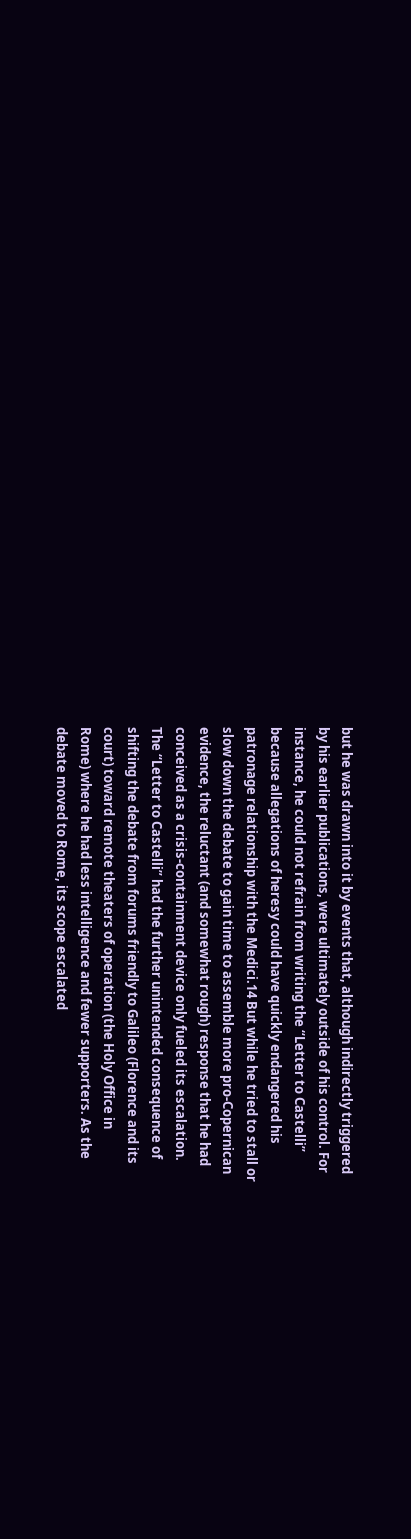but he was drawn into it by events that, although indirectly triggered
by his earlier publications, were ultimately outside of his control. For
instance, he could not refrain from writing the “Letter to Castelli”
because allegations of heresy could have quickly endangered his
patronage relationship with the Medici.14 But while he tried to stall or
slow down the debate to gain time to assemble more pro-Copernican
evidence, the reluctant (and somewhat rough) response that he had
conceived as a crisis-containment device only fueled its escalation.
The “Letter to Castelli” had the further unintended consequence of
shifting the debate from forums friendly to Galileo (Florence and its
court) toward remote theaters of operation (the Holy Office in
Rome) where he had less intelligence and fewer supporters. As the
debate moved to Rome, its scope escalated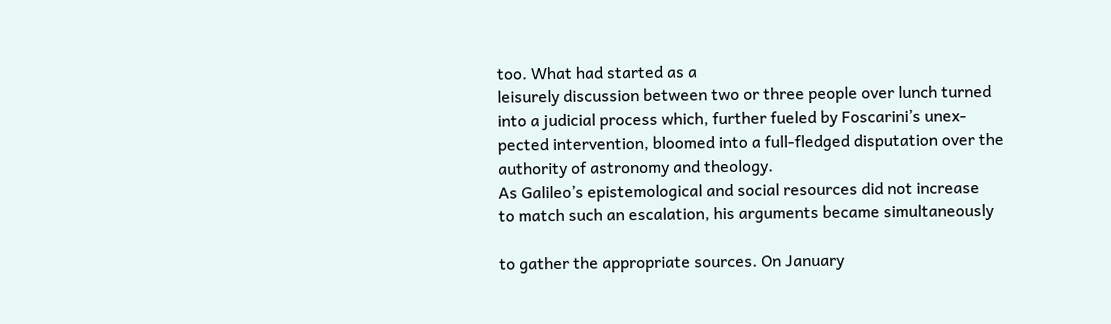too. What had started as a
leisurely discussion between two or three people over lunch turned
into a judicial process which, further fueled by Foscarini’s unex-
pected intervention, bloomed into a full-fledged disputation over the
authority of astronomy and theology.
As Galileo’s epistemological and social resources did not increase
to match such an escalation, his arguments became simultaneously

to gather the appropriate sources. On January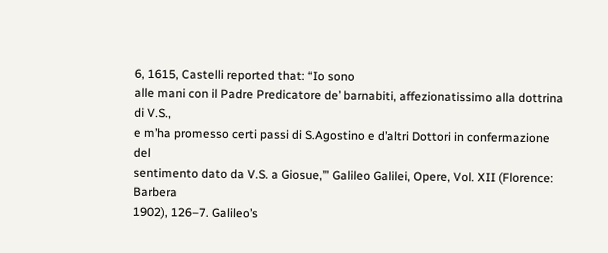6, 1615, Castelli reported that: “Io sono
alle mani con il Padre Predicatore de’ barnabiti, affezionatissimo alla dottrina di V.S.,
e m’ha promesso certi passi di S.Agostino e d’altri Dottori in confermazione del
sentimento dato da V.S. a Giosue,’” Galileo Galilei, Opere, Vol. XII (Florence: Barbera
1902), 126–7. Galileo’s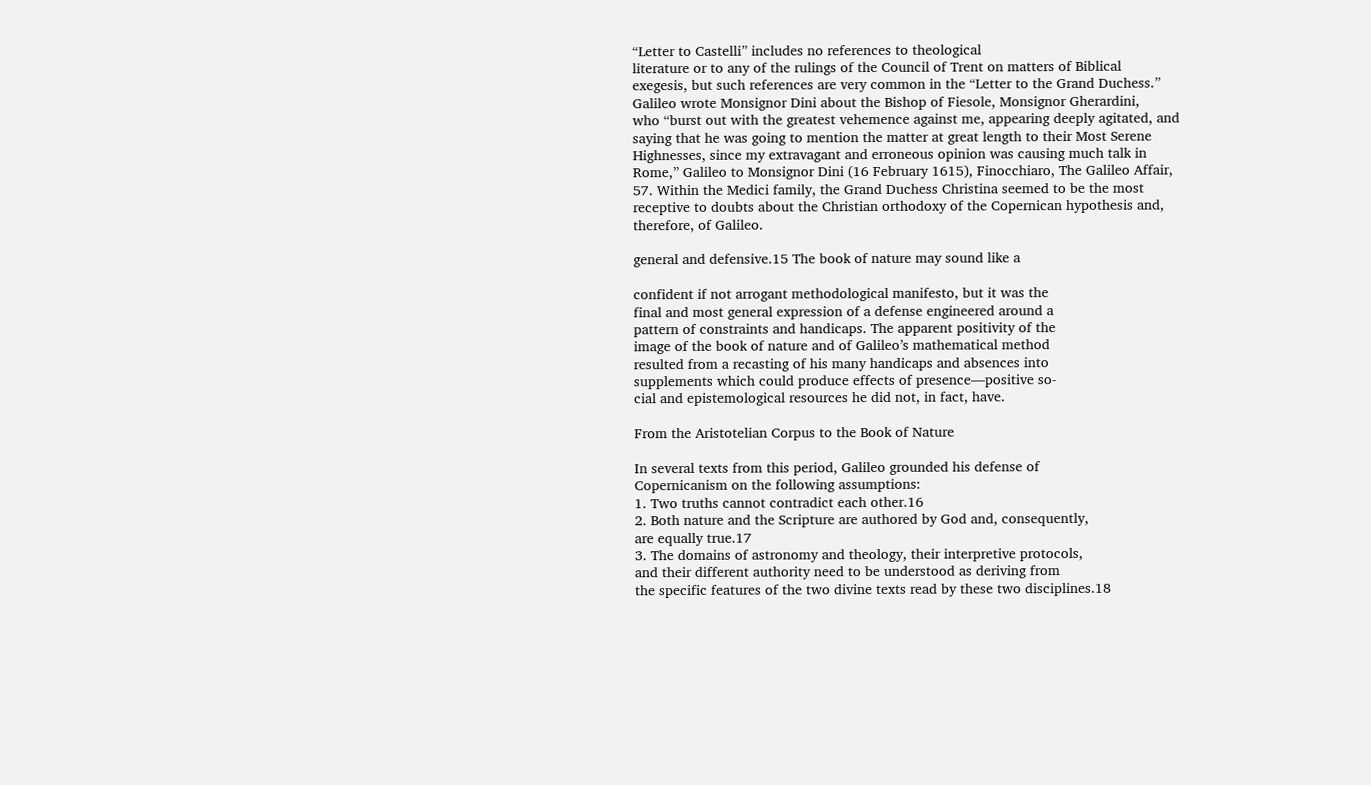“Letter to Castelli” includes no references to theological
literature or to any of the rulings of the Council of Trent on matters of Biblical
exegesis, but such references are very common in the “Letter to the Grand Duchess.”
Galileo wrote Monsignor Dini about the Bishop of Fiesole, Monsignor Gherardini,
who “burst out with the greatest vehemence against me, appearing deeply agitated, and
saying that he was going to mention the matter at great length to their Most Serene
Highnesses, since my extravagant and erroneous opinion was causing much talk in
Rome,” Galileo to Monsignor Dini (16 February 1615), Finocchiaro, The Galileo Affair,
57. Within the Medici family, the Grand Duchess Christina seemed to be the most
receptive to doubts about the Christian orthodoxy of the Copernican hypothesis and,
therefore, of Galileo.

general and defensive.15 The book of nature may sound like a

confident if not arrogant methodological manifesto, but it was the
final and most general expression of a defense engineered around a
pattern of constraints and handicaps. The apparent positivity of the
image of the book of nature and of Galileo’s mathematical method
resulted from a recasting of his many handicaps and absences into
supplements which could produce effects of presence—positive so-
cial and epistemological resources he did not, in fact, have.

From the Aristotelian Corpus to the Book of Nature

In several texts from this period, Galileo grounded his defense of
Copernicanism on the following assumptions:
1. Two truths cannot contradict each other.16
2. Both nature and the Scripture are authored by God and, consequently,
are equally true.17
3. The domains of astronomy and theology, their interpretive protocols,
and their different authority need to be understood as deriving from
the specific features of the two divine texts read by these two disciplines.18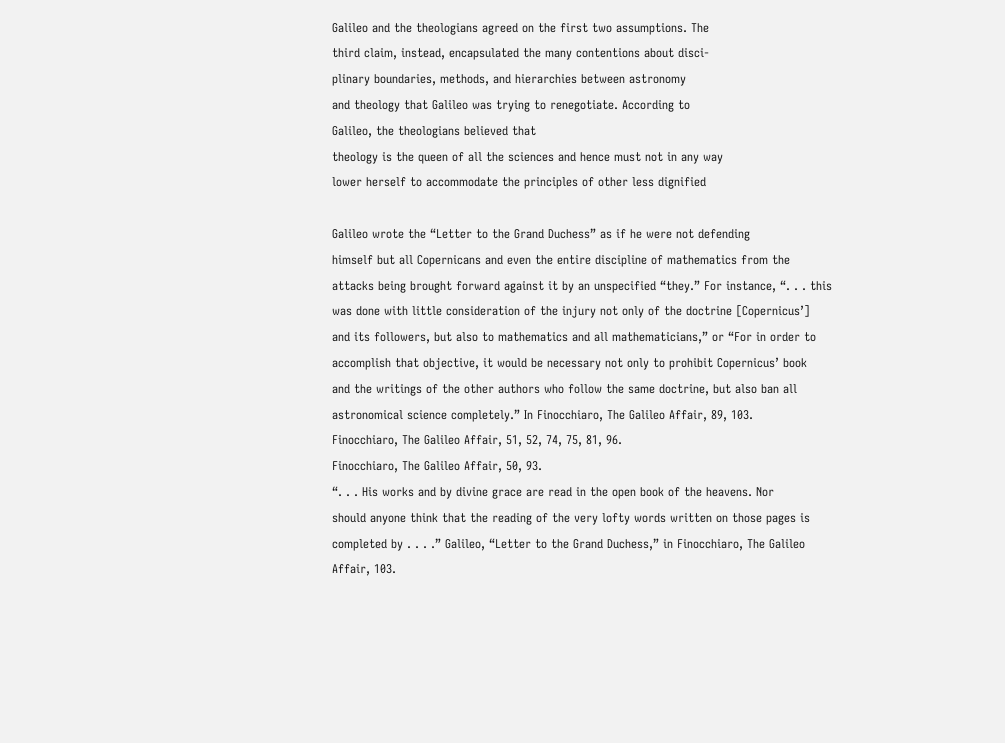Galileo and the theologians agreed on the first two assumptions. The
third claim, instead, encapsulated the many contentions about disci-
plinary boundaries, methods, and hierarchies between astronomy
and theology that Galileo was trying to renegotiate. According to
Galileo, the theologians believed that
theology is the queen of all the sciences and hence must not in any way
lower herself to accommodate the principles of other less dignified

Galileo wrote the “Letter to the Grand Duchess” as if he were not defending
himself but all Copernicans and even the entire discipline of mathematics from the
attacks being brought forward against it by an unspecified “they.” For instance, “. . . this
was done with little consideration of the injury not only of the doctrine [Copernicus’]
and its followers, but also to mathematics and all mathematicians,” or “For in order to
accomplish that objective, it would be necessary not only to prohibit Copernicus’ book
and the writings of the other authors who follow the same doctrine, but also ban all
astronomical science completely.” In Finocchiaro, The Galileo Affair, 89, 103.
Finocchiaro, The Galileo Affair, 51, 52, 74, 75, 81, 96.
Finocchiaro, The Galileo Affair, 50, 93.
“. . . His works and by divine grace are read in the open book of the heavens. Nor
should anyone think that the reading of the very lofty words written on those pages is
completed by . . . .” Galileo, “Letter to the Grand Duchess,” in Finocchiaro, The Galileo
Affair, 103.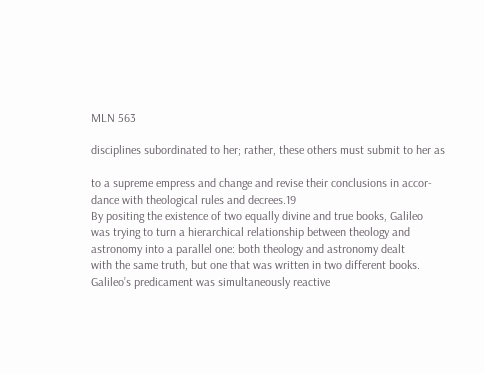MLN 563

disciplines subordinated to her; rather, these others must submit to her as

to a supreme empress and change and revise their conclusions in accor-
dance with theological rules and decrees.19
By positing the existence of two equally divine and true books, Galileo
was trying to turn a hierarchical relationship between theology and
astronomy into a parallel one: both theology and astronomy dealt
with the same truth, but one that was written in two different books.
Galileo’s predicament was simultaneously reactive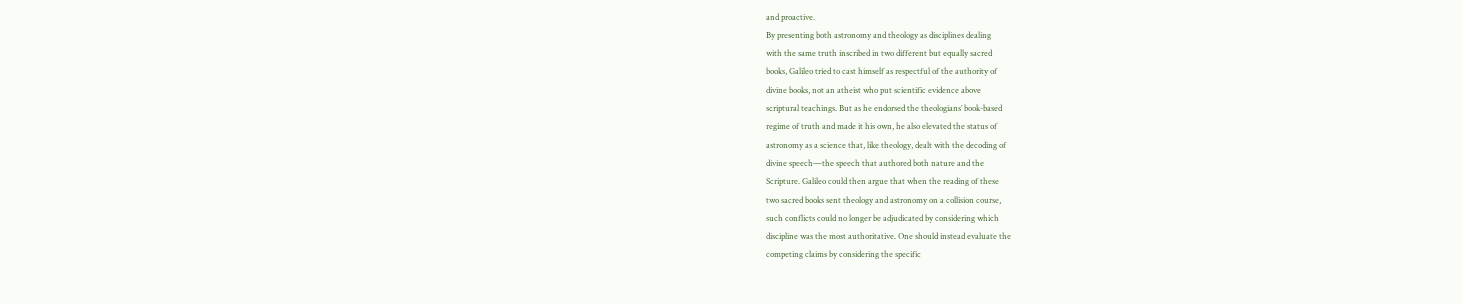and proactive.
By presenting both astronomy and theology as disciplines dealing
with the same truth inscribed in two different but equally sacred
books, Galileo tried to cast himself as respectful of the authority of
divine books, not an atheist who put scientific evidence above
scriptural teachings. But as he endorsed the theologians’ book-based
regime of truth and made it his own, he also elevated the status of
astronomy as a science that, like theology, dealt with the decoding of
divine speech—the speech that authored both nature and the
Scripture. Galileo could then argue that when the reading of these
two sacred books sent theology and astronomy on a collision course,
such conflicts could no longer be adjudicated by considering which
discipline was the most authoritative. One should instead evaluate the
competing claims by considering the specific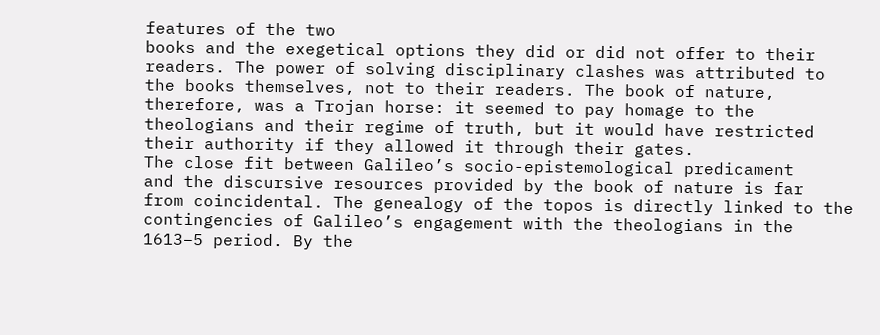features of the two
books and the exegetical options they did or did not offer to their
readers. The power of solving disciplinary clashes was attributed to
the books themselves, not to their readers. The book of nature,
therefore, was a Trojan horse: it seemed to pay homage to the
theologians and their regime of truth, but it would have restricted
their authority if they allowed it through their gates.
The close fit between Galileo’s socio-epistemological predicament
and the discursive resources provided by the book of nature is far
from coincidental. The genealogy of the topos is directly linked to the
contingencies of Galileo’s engagement with the theologians in the
1613–5 period. By the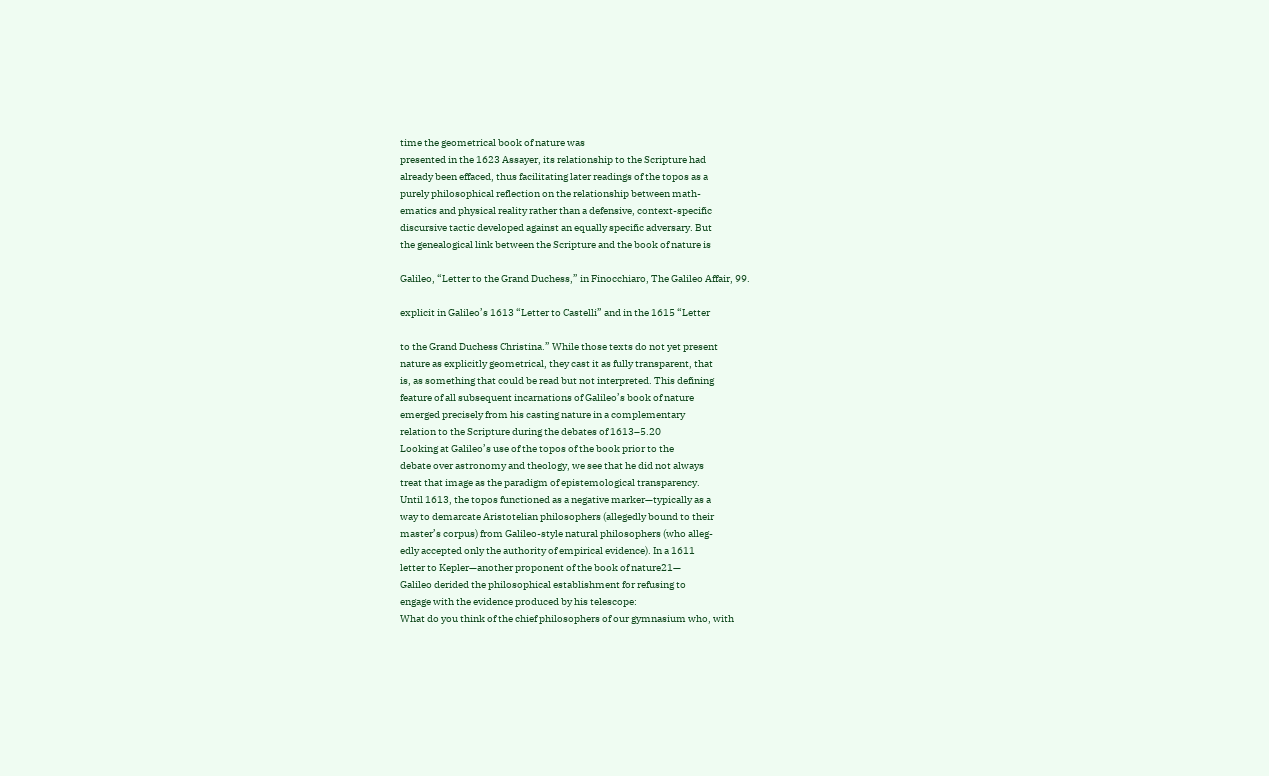time the geometrical book of nature was
presented in the 1623 Assayer, its relationship to the Scripture had
already been effaced, thus facilitating later readings of the topos as a
purely philosophical reflection on the relationship between math-
ematics and physical reality rather than a defensive, context-specific
discursive tactic developed against an equally specific adversary. But
the genealogical link between the Scripture and the book of nature is

Galileo, “Letter to the Grand Duchess,” in Finocchiaro, The Galileo Affair, 99.

explicit in Galileo’s 1613 “Letter to Castelli” and in the 1615 “Letter

to the Grand Duchess Christina.” While those texts do not yet present
nature as explicitly geometrical, they cast it as fully transparent, that
is, as something that could be read but not interpreted. This defining
feature of all subsequent incarnations of Galileo’s book of nature
emerged precisely from his casting nature in a complementary
relation to the Scripture during the debates of 1613–5.20
Looking at Galileo’s use of the topos of the book prior to the
debate over astronomy and theology, we see that he did not always
treat that image as the paradigm of epistemological transparency.
Until 1613, the topos functioned as a negative marker—typically as a
way to demarcate Aristotelian philosophers (allegedly bound to their
master’s corpus) from Galileo-style natural philosophers (who alleg-
edly accepted only the authority of empirical evidence). In a 1611
letter to Kepler—another proponent of the book of nature21—
Galileo derided the philosophical establishment for refusing to
engage with the evidence produced by his telescope:
What do you think of the chief philosophers of our gymnasium who, with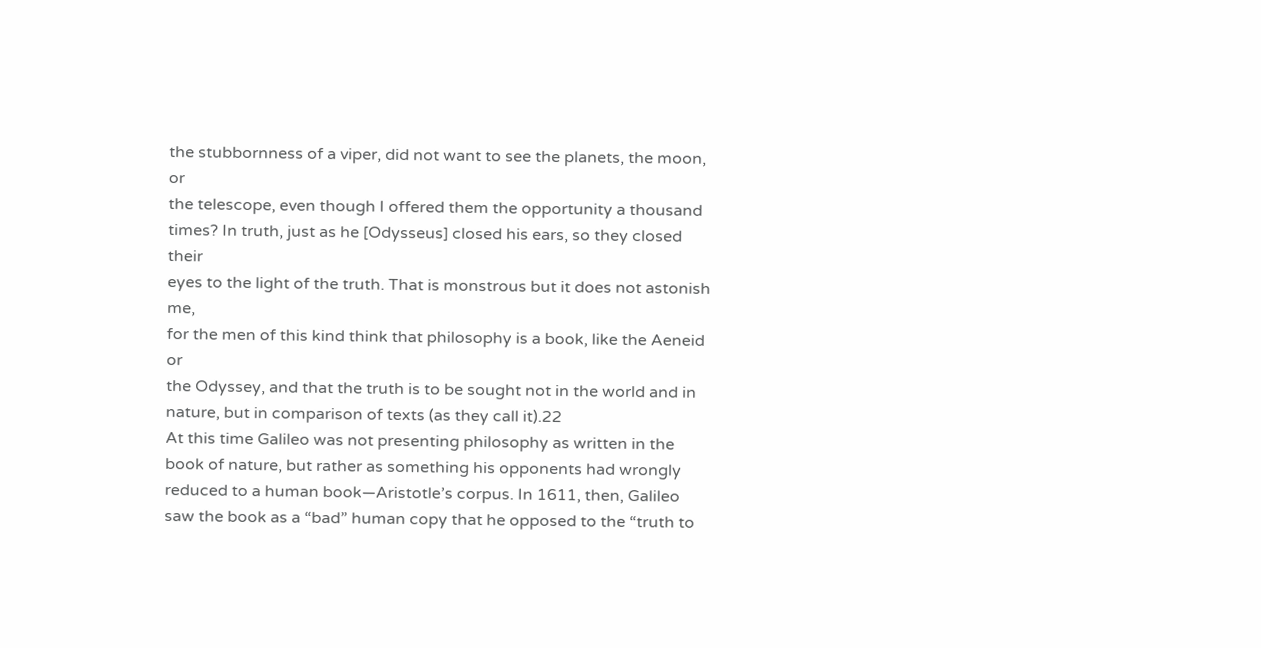the stubbornness of a viper, did not want to see the planets, the moon, or
the telescope, even though I offered them the opportunity a thousand
times? In truth, just as he [Odysseus] closed his ears, so they closed their
eyes to the light of the truth. That is monstrous but it does not astonish me,
for the men of this kind think that philosophy is a book, like the Aeneid or
the Odyssey, and that the truth is to be sought not in the world and in
nature, but in comparison of texts (as they call it).22
At this time Galileo was not presenting philosophy as written in the
book of nature, but rather as something his opponents had wrongly
reduced to a human book—Aristotle’s corpus. In 1611, then, Galileo
saw the book as a “bad” human copy that he opposed to the “truth to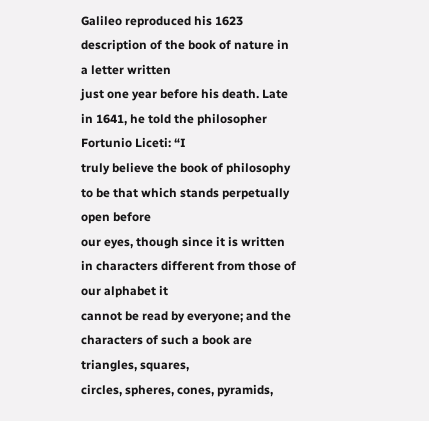Galileo reproduced his 1623 description of the book of nature in a letter written
just one year before his death. Late in 1641, he told the philosopher Fortunio Liceti: “I
truly believe the book of philosophy to be that which stands perpetually open before
our eyes, though since it is written in characters different from those of our alphabet it
cannot be read by everyone; and the characters of such a book are triangles, squares,
circles, spheres, cones, pyramids,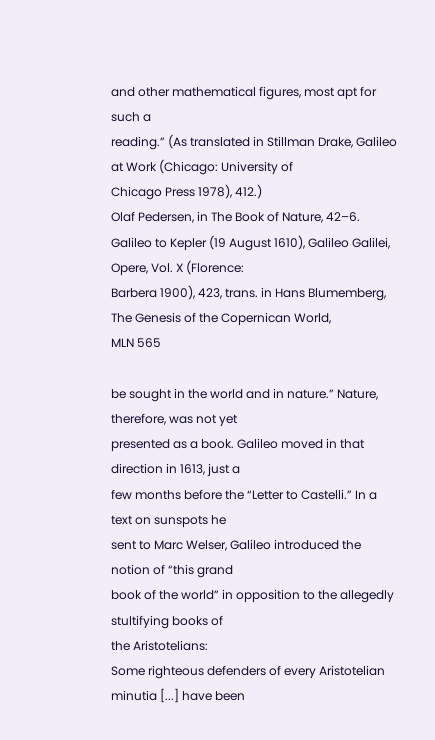and other mathematical figures, most apt for such a
reading.” (As translated in Stillman Drake, Galileo at Work (Chicago: University of
Chicago Press 1978), 412.)
Olaf Pedersen, in The Book of Nature, 42–6.
Galileo to Kepler (19 August 1610), Galileo Galilei, Opere, Vol. X (Florence:
Barbera 1900), 423, trans. in Hans Blumemberg, The Genesis of the Copernican World,
MLN 565

be sought in the world and in nature.” Nature, therefore, was not yet
presented as a book. Galileo moved in that direction in 1613, just a
few months before the “Letter to Castelli.” In a text on sunspots he
sent to Marc Welser, Galileo introduced the notion of “this grand
book of the world” in opposition to the allegedly stultifying books of
the Aristotelians:
Some righteous defenders of every Aristotelian minutia [...] have been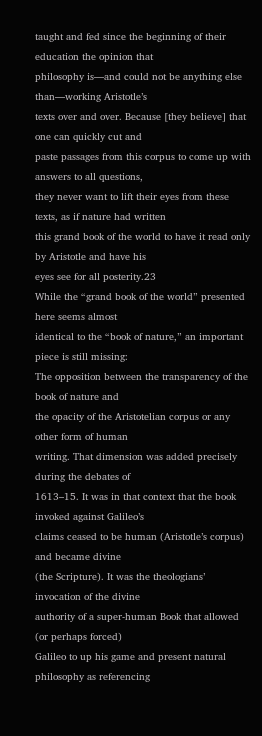taught and fed since the beginning of their education the opinion that
philosophy is—and could not be anything else than—working Aristotle’s
texts over and over. Because [they believe] that one can quickly cut and
paste passages from this corpus to come up with answers to all questions,
they never want to lift their eyes from these texts, as if nature had written
this grand book of the world to have it read only by Aristotle and have his
eyes see for all posterity.23
While the “grand book of the world” presented here seems almost
identical to the “book of nature,” an important piece is still missing:
The opposition between the transparency of the book of nature and
the opacity of the Aristotelian corpus or any other form of human
writing. That dimension was added precisely during the debates of
1613–15. It was in that context that the book invoked against Galileo’s
claims ceased to be human (Aristotle’s corpus) and became divine
(the Scripture). It was the theologians’ invocation of the divine
authority of a super-human Book that allowed (or perhaps forced)
Galileo to up his game and present natural philosophy as referencing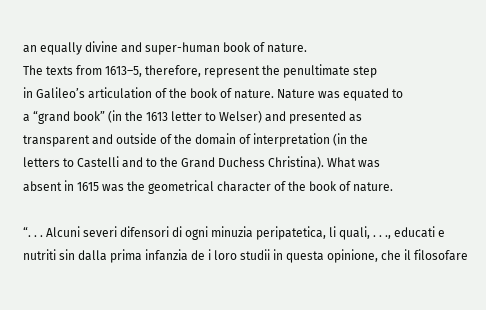an equally divine and super-human book of nature.
The texts from 1613–5, therefore, represent the penultimate step
in Galileo’s articulation of the book of nature. Nature was equated to
a “grand book” (in the 1613 letter to Welser) and presented as
transparent and outside of the domain of interpretation (in the
letters to Castelli and to the Grand Duchess Christina). What was
absent in 1615 was the geometrical character of the book of nature.

“. . . Alcuni severi difensori di ogni minuzia peripatetica, li quali, . . ., educati e
nutriti sin dalla prima infanzia de i loro studii in questa opinione, che il filosofare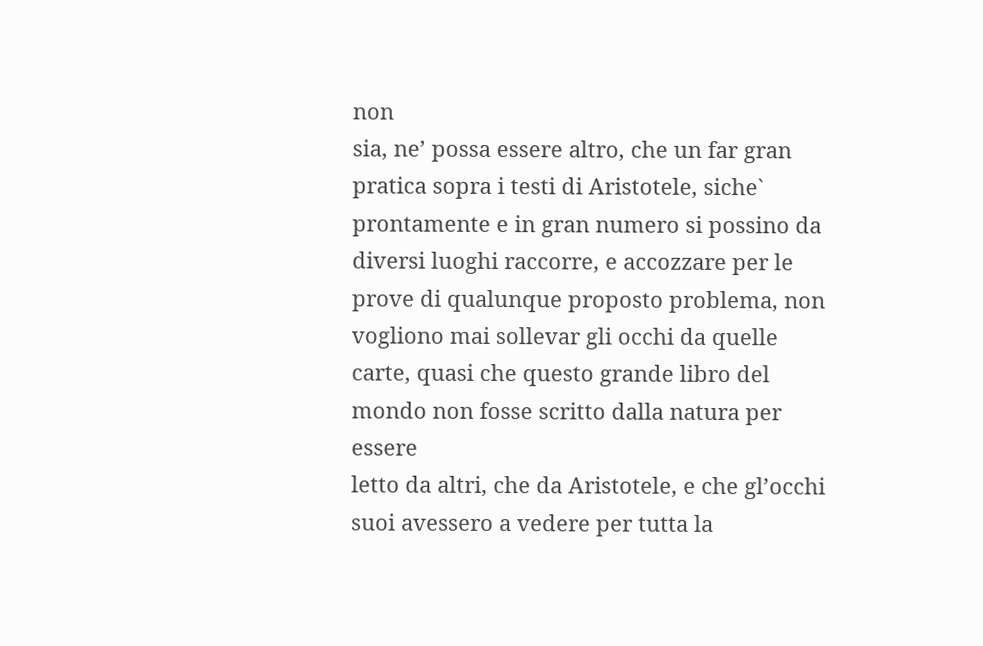non
sia, ne’ possa essere altro, che un far gran pratica sopra i testi di Aristotele, siche`
prontamente e in gran numero si possino da diversi luoghi raccorre, e accozzare per le
prove di qualunque proposto problema, non vogliono mai sollevar gli occhi da quelle
carte, quasi che questo grande libro del mondo non fosse scritto dalla natura per essere
letto da altri, che da Aristotele, e che gl’occhi suoi avessero a vedere per tutta la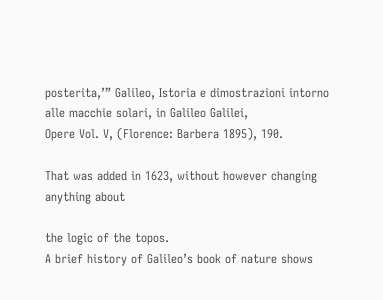posterita,’” Galileo, Istoria e dimostrazioni intorno alle macchie solari, in Galileo Galilei,
Opere Vol. V, (Florence: Barbera 1895), 190.

That was added in 1623, without however changing anything about

the logic of the topos.
A brief history of Galileo’s book of nature shows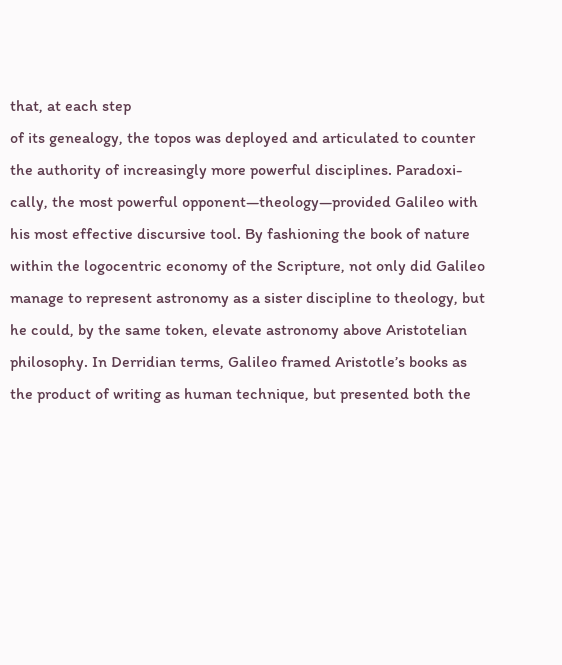that, at each step
of its genealogy, the topos was deployed and articulated to counter
the authority of increasingly more powerful disciplines. Paradoxi-
cally, the most powerful opponent—theology—provided Galileo with
his most effective discursive tool. By fashioning the book of nature
within the logocentric economy of the Scripture, not only did Galileo
manage to represent astronomy as a sister discipline to theology, but
he could, by the same token, elevate astronomy above Aristotelian
philosophy. In Derridian terms, Galileo framed Aristotle’s books as
the product of writing as human technique, but presented both the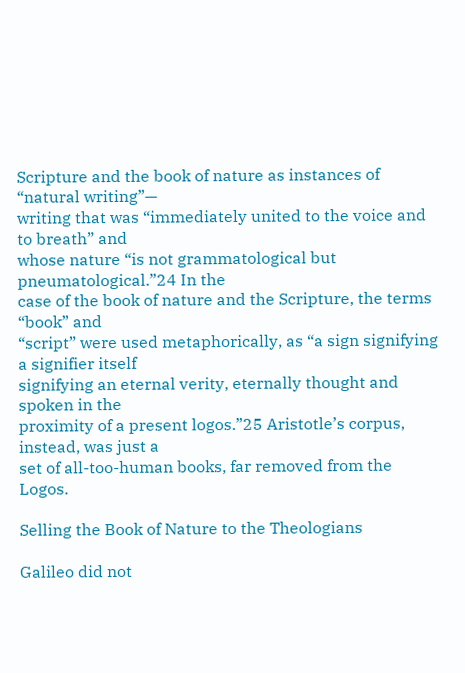Scripture and the book of nature as instances of “natural writing”—
writing that was “immediately united to the voice and to breath” and
whose nature “is not grammatological but pneumatological.”24 In the
case of the book of nature and the Scripture, the terms “book” and
“script” were used metaphorically, as “a sign signifying a signifier itself
signifying an eternal verity, eternally thought and spoken in the
proximity of a present logos.”25 Aristotle’s corpus, instead, was just a
set of all-too-human books, far removed from the Logos.

Selling the Book of Nature to the Theologians

Galileo did not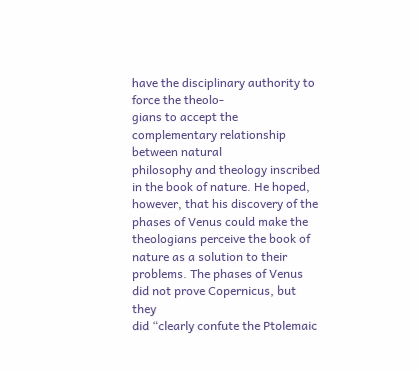have the disciplinary authority to force the theolo-
gians to accept the complementary relationship between natural
philosophy and theology inscribed in the book of nature. He hoped,
however, that his discovery of the phases of Venus could make the
theologians perceive the book of nature as a solution to their
problems. The phases of Venus did not prove Copernicus, but they
did “clearly confute the Ptolemaic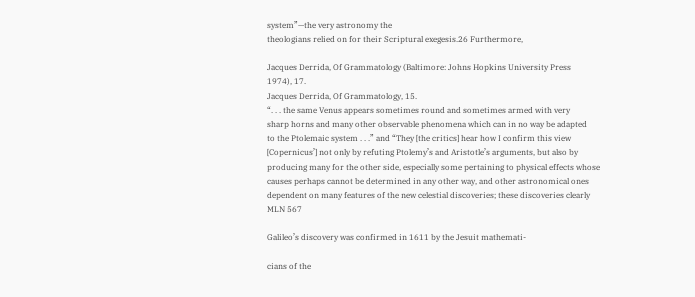system”—the very astronomy the
theologians relied on for their Scriptural exegesis.26 Furthermore,

Jacques Derrida, Of Grammatology (Baltimore: Johns Hopkins University Press
1974), 17.
Jacques Derrida, Of Grammatology, 15.
“. . . the same Venus appears sometimes round and sometimes armed with very
sharp horns and many other observable phenomena which can in no way be adapted
to the Ptolemaic system . . .” and “They [the critics] hear how I confirm this view
[Copernicus’] not only by refuting Ptolemy’s and Aristotle’s arguments, but also by
producing many for the other side, especially some pertaining to physical effects whose
causes perhaps cannot be determined in any other way, and other astronomical ones
dependent on many features of the new celestial discoveries; these discoveries clearly
MLN 567

Galileo’s discovery was confirmed in 1611 by the Jesuit mathemati-

cians of the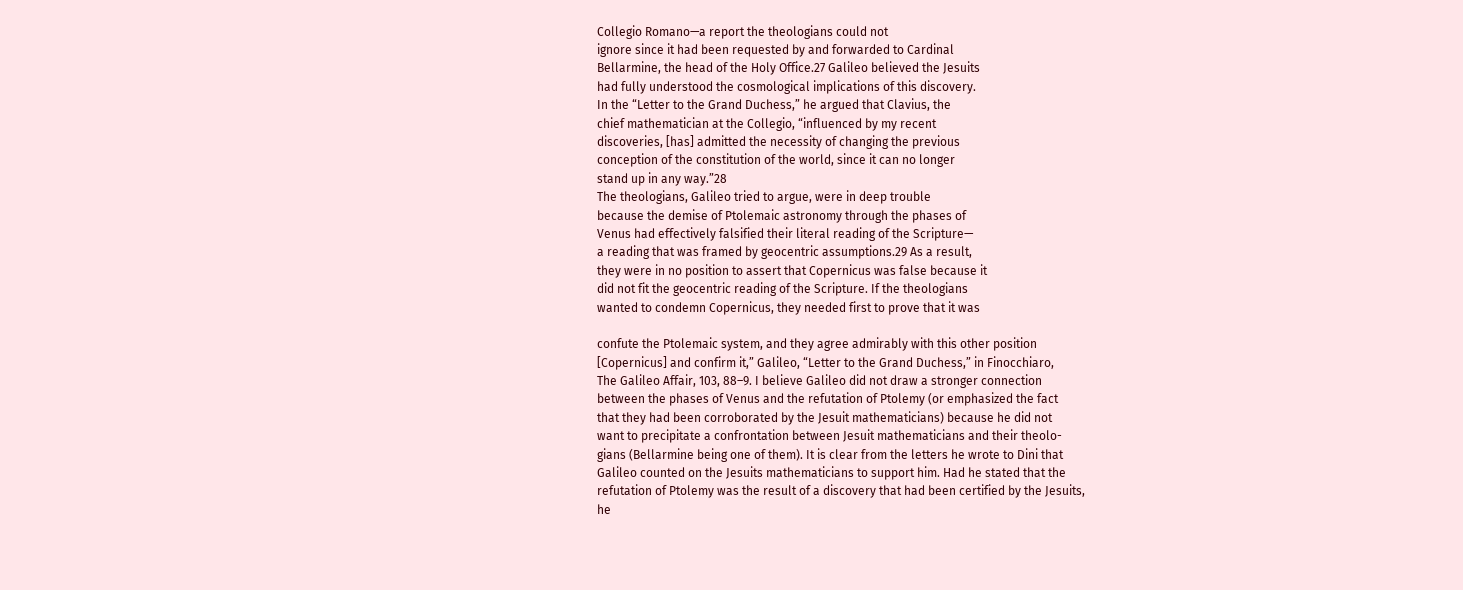Collegio Romano—a report the theologians could not
ignore since it had been requested by and forwarded to Cardinal
Bellarmine, the head of the Holy Office.27 Galileo believed the Jesuits
had fully understood the cosmological implications of this discovery.
In the “Letter to the Grand Duchess,” he argued that Clavius, the
chief mathematician at the Collegio, “influenced by my recent
discoveries, [has] admitted the necessity of changing the previous
conception of the constitution of the world, since it can no longer
stand up in any way.”28
The theologians, Galileo tried to argue, were in deep trouble
because the demise of Ptolemaic astronomy through the phases of
Venus had effectively falsified their literal reading of the Scripture—
a reading that was framed by geocentric assumptions.29 As a result,
they were in no position to assert that Copernicus was false because it
did not fit the geocentric reading of the Scripture. If the theologians
wanted to condemn Copernicus, they needed first to prove that it was

confute the Ptolemaic system, and they agree admirably with this other position
[Copernicus] and confirm it,” Galileo, “Letter to the Grand Duchess,” in Finocchiaro,
The Galileo Affair, 103, 88–9. I believe Galileo did not draw a stronger connection
between the phases of Venus and the refutation of Ptolemy (or emphasized the fact
that they had been corroborated by the Jesuit mathematicians) because he did not
want to precipitate a confrontation between Jesuit mathematicians and their theolo-
gians (Bellarmine being one of them). It is clear from the letters he wrote to Dini that
Galileo counted on the Jesuits mathematicians to support him. Had he stated that the
refutation of Ptolemy was the result of a discovery that had been certified by the Jesuits,
he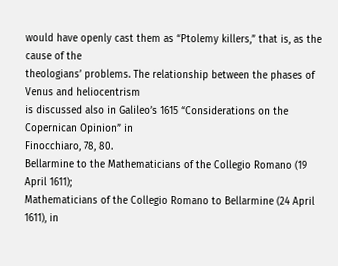would have openly cast them as “Ptolemy killers,” that is, as the cause of the
theologians’ problems. The relationship between the phases of Venus and heliocentrism
is discussed also in Galileo’s 1615 “Considerations on the Copernican Opinion” in
Finocchiaro, 78, 80.
Bellarmine to the Mathematicians of the Collegio Romano (19 April 1611);
Mathematicians of the Collegio Romano to Bellarmine (24 April 1611), in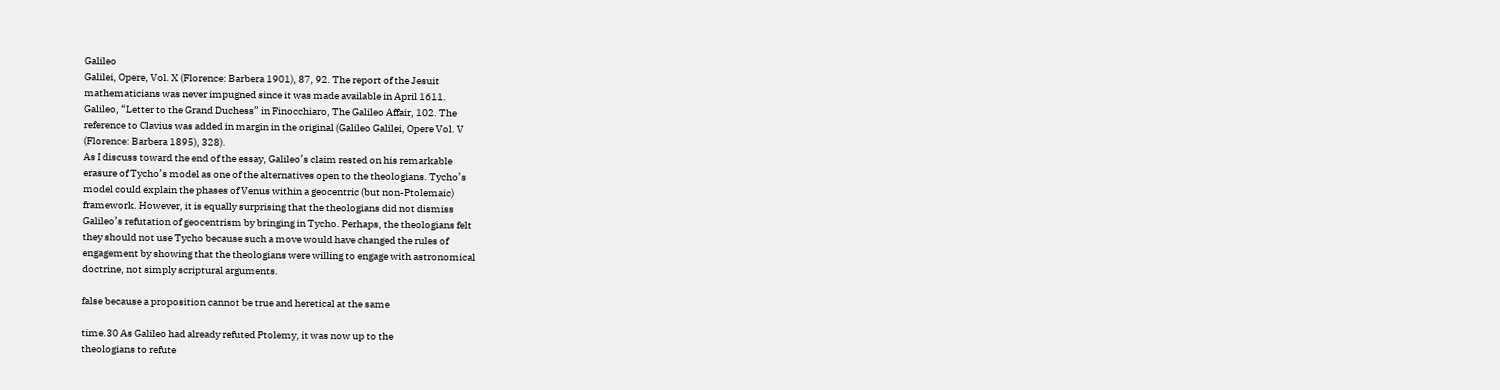Galileo
Galilei, Opere, Vol. X (Florence: Barbera 1901), 87, 92. The report of the Jesuit
mathematicians was never impugned since it was made available in April 1611.
Galileo, “Letter to the Grand Duchess” in Finocchiaro, The Galileo Affair, 102. The
reference to Clavius was added in margin in the original (Galileo Galilei, Opere Vol. V
(Florence: Barbera 1895), 328).
As I discuss toward the end of the essay, Galileo’s claim rested on his remarkable
erasure of Tycho’s model as one of the alternatives open to the theologians. Tycho’s
model could explain the phases of Venus within a geocentric (but non-Ptolemaic)
framework. However, it is equally surprising that the theologians did not dismiss
Galileo’s refutation of geocentrism by bringing in Tycho. Perhaps, the theologians felt
they should not use Tycho because such a move would have changed the rules of
engagement by showing that the theologians were willing to engage with astronomical
doctrine, not simply scriptural arguments.

false because a proposition cannot be true and heretical at the same

time.30 As Galileo had already refuted Ptolemy, it was now up to the
theologians to refute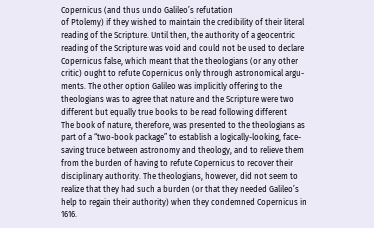Copernicus (and thus undo Galileo’s refutation
of Ptolemy) if they wished to maintain the credibility of their literal
reading of the Scripture. Until then, the authority of a geocentric
reading of the Scripture was void and could not be used to declare
Copernicus false, which meant that the theologians (or any other
critic) ought to refute Copernicus only through astronomical argu-
ments. The other option Galileo was implicitly offering to the
theologians was to agree that nature and the Scripture were two
different but equally true books to be read following different
The book of nature, therefore, was presented to the theologians as
part of a “two-book package” to establish a logically-looking, face-
saving truce between astronomy and theology, and to relieve them
from the burden of having to refute Copernicus to recover their
disciplinary authority. The theologians, however, did not seem to
realize that they had such a burden (or that they needed Galileo’s
help to regain their authority) when they condemned Copernicus in
1616.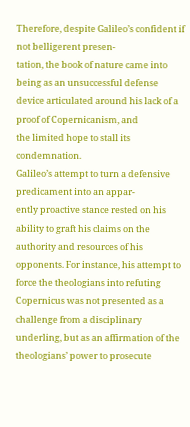Therefore, despite Galileo’s confident if not belligerent presen-
tation, the book of nature came into being as an unsuccessful defense
device articulated around his lack of a proof of Copernicanism, and
the limited hope to stall its condemnation.
Galileo’s attempt to turn a defensive predicament into an appar-
ently proactive stance rested on his ability to graft his claims on the
authority and resources of his opponents. For instance, his attempt to
force the theologians into refuting Copernicus was not presented as a
challenge from a disciplinary underling, but as an affirmation of the
theologians’ power to prosecute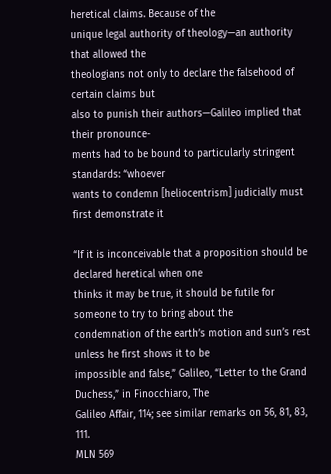heretical claims. Because of the
unique legal authority of theology—an authority that allowed the
theologians not only to declare the falsehood of certain claims but
also to punish their authors—Galileo implied that their pronounce-
ments had to be bound to particularly stringent standards: “whoever
wants to condemn [heliocentrism] judicially must first demonstrate it

“If it is inconceivable that a proposition should be declared heretical when one
thinks it may be true, it should be futile for someone to try to bring about the
condemnation of the earth’s motion and sun’s rest unless he first shows it to be
impossible and false,” Galileo, “Letter to the Grand Duchess,” in Finocchiaro, The
Galileo Affair, 114; see similar remarks on 56, 81, 83, 111.
MLN 569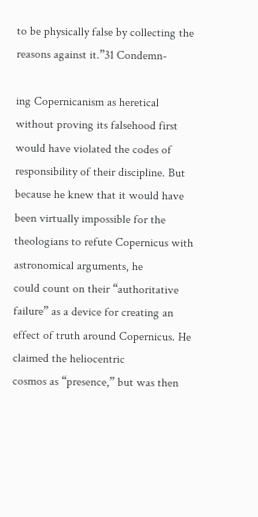to be physically false by collecting the reasons against it.”31 Condemn-

ing Copernicanism as heretical without proving its falsehood first
would have violated the codes of responsibility of their discipline. But
because he knew that it would have been virtually impossible for the
theologians to refute Copernicus with astronomical arguments, he
could count on their “authoritative failure” as a device for creating an
effect of truth around Copernicus. He claimed the heliocentric
cosmos as “presence,” but was then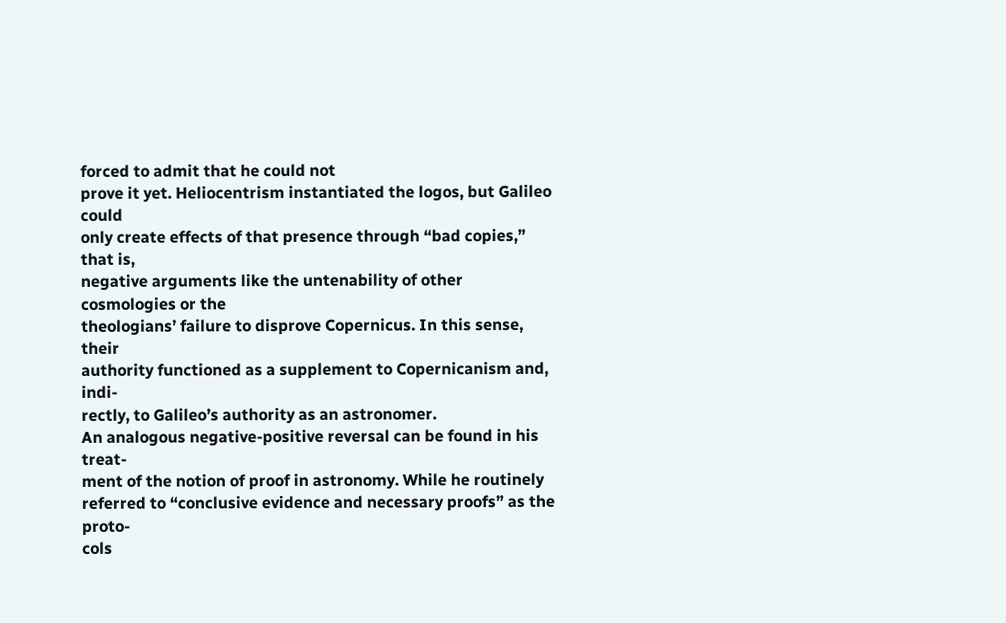forced to admit that he could not
prove it yet. Heliocentrism instantiated the logos, but Galileo could
only create effects of that presence through “bad copies,” that is,
negative arguments like the untenability of other cosmologies or the
theologians’ failure to disprove Copernicus. In this sense, their
authority functioned as a supplement to Copernicanism and, indi-
rectly, to Galileo’s authority as an astronomer.
An analogous negative-positive reversal can be found in his treat-
ment of the notion of proof in astronomy. While he routinely
referred to “conclusive evidence and necessary proofs” as the proto-
cols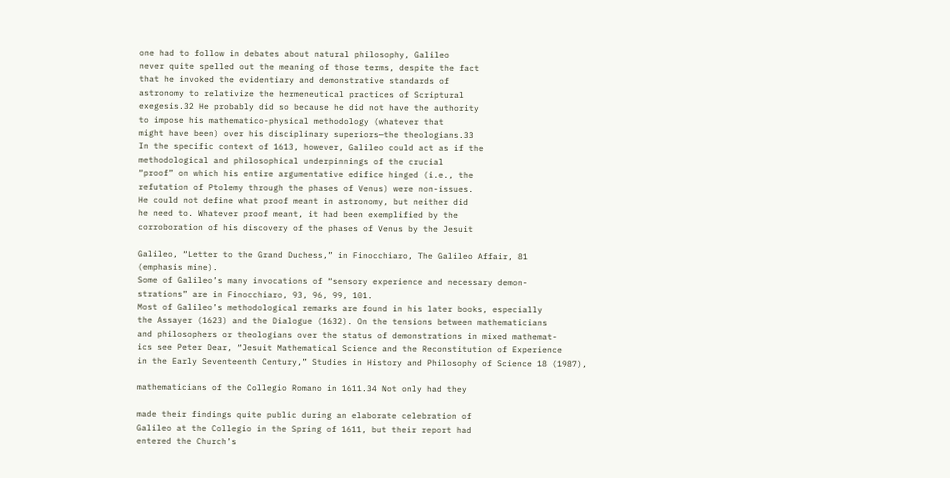one had to follow in debates about natural philosophy, Galileo
never quite spelled out the meaning of those terms, despite the fact
that he invoked the evidentiary and demonstrative standards of
astronomy to relativize the hermeneutical practices of Scriptural
exegesis.32 He probably did so because he did not have the authority
to impose his mathematico-physical methodology (whatever that
might have been) over his disciplinary superiors—the theologians.33
In the specific context of 1613, however, Galileo could act as if the
methodological and philosophical underpinnings of the crucial
“proof” on which his entire argumentative edifice hinged (i.e., the
refutation of Ptolemy through the phases of Venus) were non-issues.
He could not define what proof meant in astronomy, but neither did
he need to. Whatever proof meant, it had been exemplified by the
corroboration of his discovery of the phases of Venus by the Jesuit

Galileo, “Letter to the Grand Duchess,” in Finocchiaro, The Galileo Affair, 81
(emphasis mine).
Some of Galileo’s many invocations of “sensory experience and necessary demon-
strations” are in Finocchiaro, 93, 96, 99, 101.
Most of Galileo’s methodological remarks are found in his later books, especially
the Assayer (1623) and the Dialogue (1632). On the tensions between mathematicians
and philosophers or theologians over the status of demonstrations in mixed mathemat-
ics see Peter Dear, “Jesuit Mathematical Science and the Reconstitution of Experience
in the Early Seventeenth Century,” Studies in History and Philosophy of Science 18 (1987),

mathematicians of the Collegio Romano in 1611.34 Not only had they

made their findings quite public during an elaborate celebration of
Galileo at the Collegio in the Spring of 1611, but their report had
entered the Church’s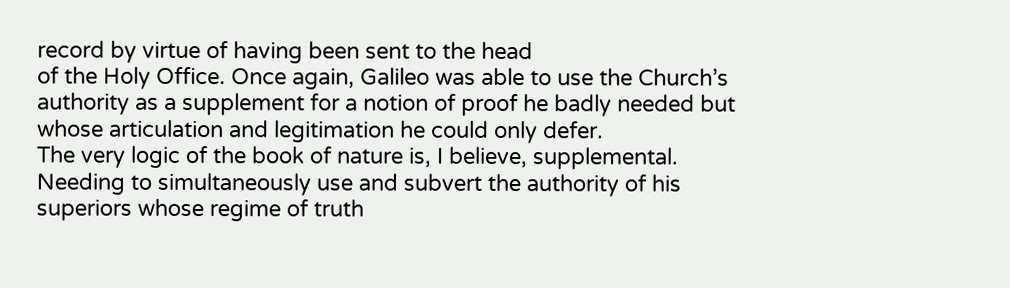record by virtue of having been sent to the head
of the Holy Office. Once again, Galileo was able to use the Church’s
authority as a supplement for a notion of proof he badly needed but
whose articulation and legitimation he could only defer.
The very logic of the book of nature is, I believe, supplemental.
Needing to simultaneously use and subvert the authority of his
superiors whose regime of truth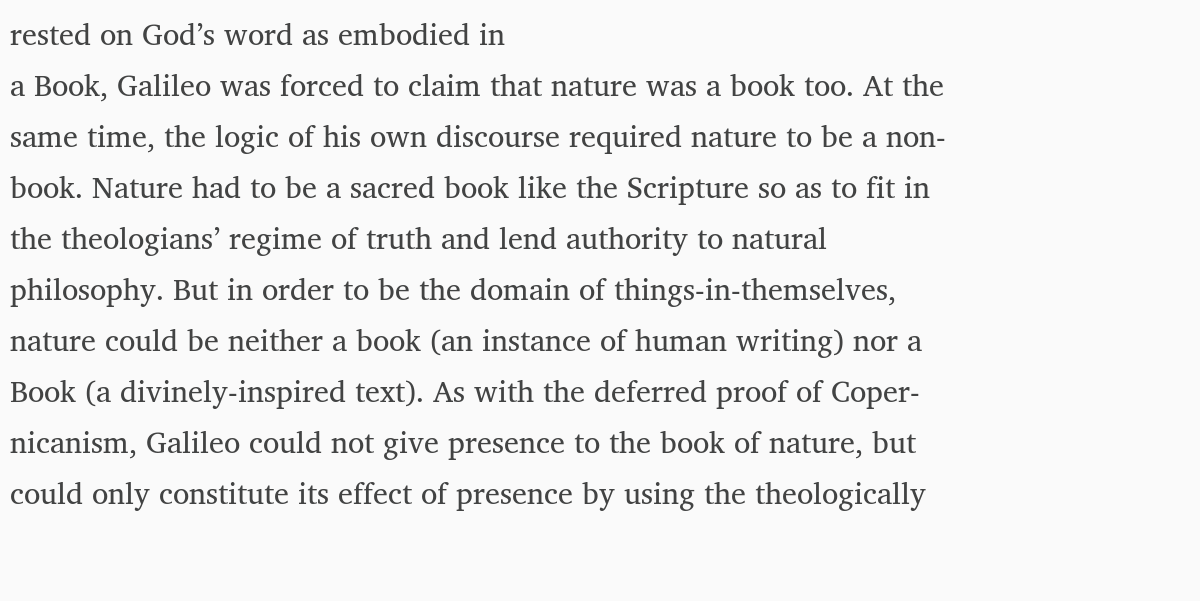rested on God’s word as embodied in
a Book, Galileo was forced to claim that nature was a book too. At the
same time, the logic of his own discourse required nature to be a non-
book. Nature had to be a sacred book like the Scripture so as to fit in
the theologians’ regime of truth and lend authority to natural
philosophy. But in order to be the domain of things-in-themselves,
nature could be neither a book (an instance of human writing) nor a
Book (a divinely-inspired text). As with the deferred proof of Coper-
nicanism, Galileo could not give presence to the book of nature, but
could only constitute its effect of presence by using the theologically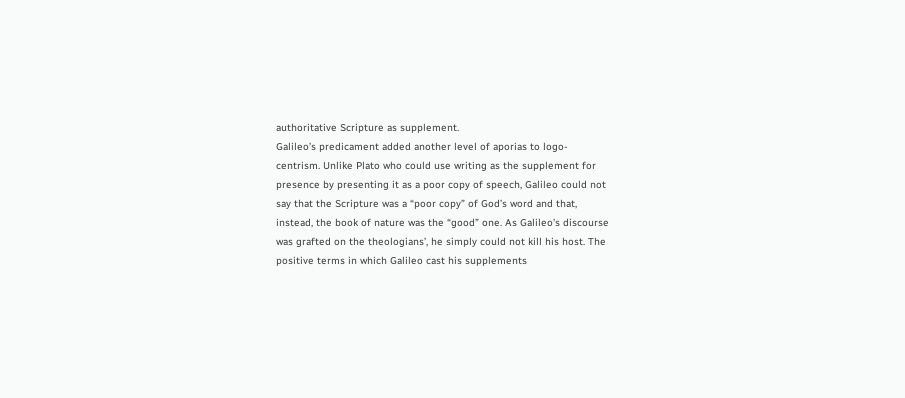authoritative Scripture as supplement.
Galileo’s predicament added another level of aporias to logo-
centrism. Unlike Plato who could use writing as the supplement for
presence by presenting it as a poor copy of speech, Galileo could not
say that the Scripture was a “poor copy” of God’s word and that,
instead, the book of nature was the “good” one. As Galileo’s discourse
was grafted on the theologians’, he simply could not kill his host. The
positive terms in which Galileo cast his supplements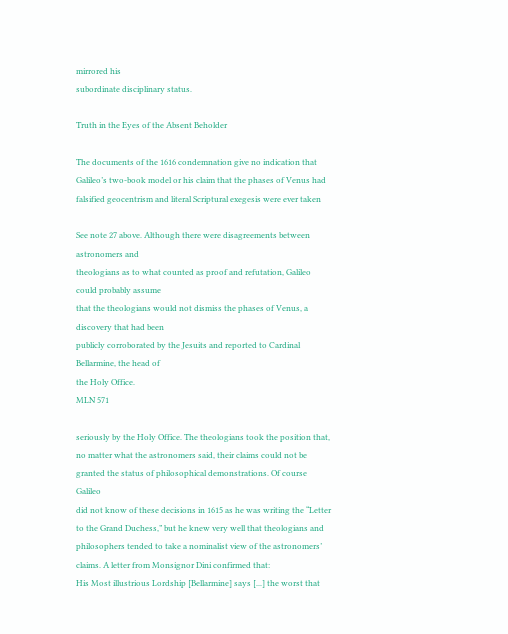mirrored his
subordinate disciplinary status.

Truth in the Eyes of the Absent Beholder

The documents of the 1616 condemnation give no indication that
Galileo’s two-book model or his claim that the phases of Venus had
falsified geocentrism and literal Scriptural exegesis were ever taken

See note 27 above. Although there were disagreements between astronomers and
theologians as to what counted as proof and refutation, Galileo could probably assume
that the theologians would not dismiss the phases of Venus, a discovery that had been
publicly corroborated by the Jesuits and reported to Cardinal Bellarmine, the head of
the Holy Office.
MLN 571

seriously by the Holy Office. The theologians took the position that,
no matter what the astronomers said, their claims could not be
granted the status of philosophical demonstrations. Of course Galileo
did not know of these decisions in 1615 as he was writing the “Letter
to the Grand Duchess,” but he knew very well that theologians and
philosophers tended to take a nominalist view of the astronomers’
claims. A letter from Monsignor Dini confirmed that:
His Most illustrious Lordship [Bellarmine] says [...] the worst that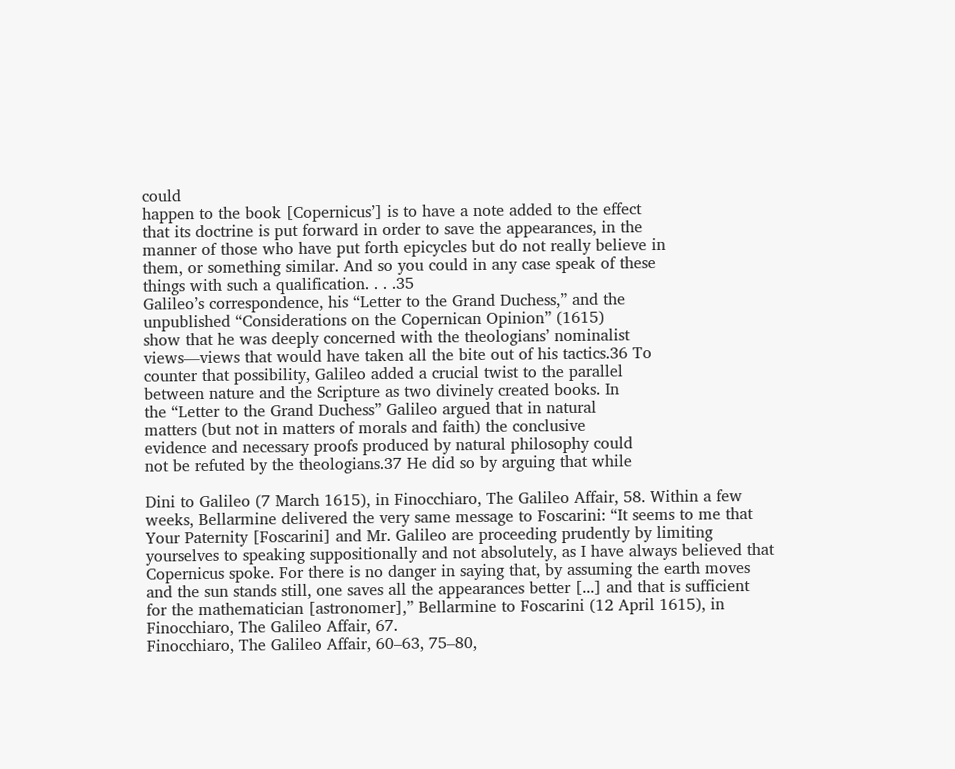could
happen to the book [Copernicus’] is to have a note added to the effect
that its doctrine is put forward in order to save the appearances, in the
manner of those who have put forth epicycles but do not really believe in
them, or something similar. And so you could in any case speak of these
things with such a qualification. . . .35
Galileo’s correspondence, his “Letter to the Grand Duchess,” and the
unpublished “Considerations on the Copernican Opinion” (1615)
show that he was deeply concerned with the theologians’ nominalist
views—views that would have taken all the bite out of his tactics.36 To
counter that possibility, Galileo added a crucial twist to the parallel
between nature and the Scripture as two divinely created books. In
the “Letter to the Grand Duchess” Galileo argued that in natural
matters (but not in matters of morals and faith) the conclusive
evidence and necessary proofs produced by natural philosophy could
not be refuted by the theologians.37 He did so by arguing that while

Dini to Galileo (7 March 1615), in Finocchiaro, The Galileo Affair, 58. Within a few
weeks, Bellarmine delivered the very same message to Foscarini: “It seems to me that
Your Paternity [Foscarini] and Mr. Galileo are proceeding prudently by limiting
yourselves to speaking suppositionally and not absolutely, as I have always believed that
Copernicus spoke. For there is no danger in saying that, by assuming the earth moves
and the sun stands still, one saves all the appearances better [...] and that is sufficient
for the mathematician [astronomer],” Bellarmine to Foscarini (12 April 1615), in
Finocchiaro, The Galileo Affair, 67.
Finocchiaro, The Galileo Affair, 60–63, 75–80,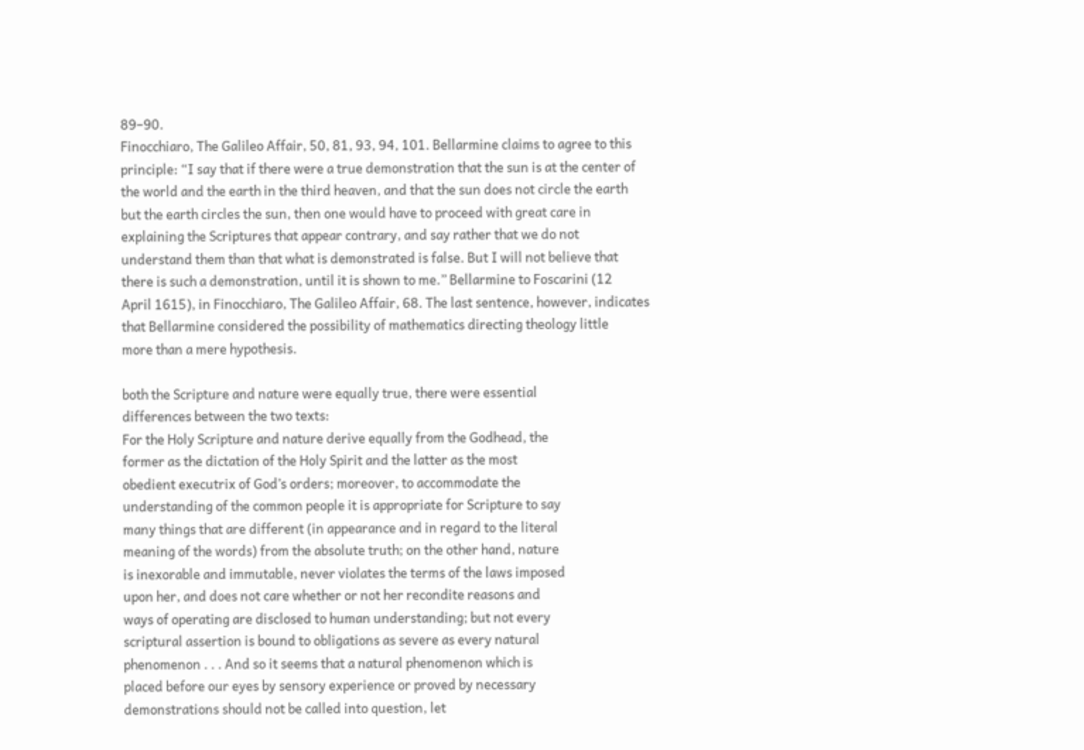89–90.
Finocchiaro, The Galileo Affair, 50, 81, 93, 94, 101. Bellarmine claims to agree to this
principle: “I say that if there were a true demonstration that the sun is at the center of
the world and the earth in the third heaven, and that the sun does not circle the earth
but the earth circles the sun, then one would have to proceed with great care in
explaining the Scriptures that appear contrary, and say rather that we do not
understand them than that what is demonstrated is false. But I will not believe that
there is such a demonstration, until it is shown to me.” Bellarmine to Foscarini (12
April 1615), in Finocchiaro, The Galileo Affair, 68. The last sentence, however, indicates
that Bellarmine considered the possibility of mathematics directing theology little
more than a mere hypothesis.

both the Scripture and nature were equally true, there were essential
differences between the two texts:
For the Holy Scripture and nature derive equally from the Godhead, the
former as the dictation of the Holy Spirit and the latter as the most
obedient executrix of God’s orders; moreover, to accommodate the
understanding of the common people it is appropriate for Scripture to say
many things that are different (in appearance and in regard to the literal
meaning of the words) from the absolute truth; on the other hand, nature
is inexorable and immutable, never violates the terms of the laws imposed
upon her, and does not care whether or not her recondite reasons and
ways of operating are disclosed to human understanding; but not every
scriptural assertion is bound to obligations as severe as every natural
phenomenon . . . And so it seems that a natural phenomenon which is
placed before our eyes by sensory experience or proved by necessary
demonstrations should not be called into question, let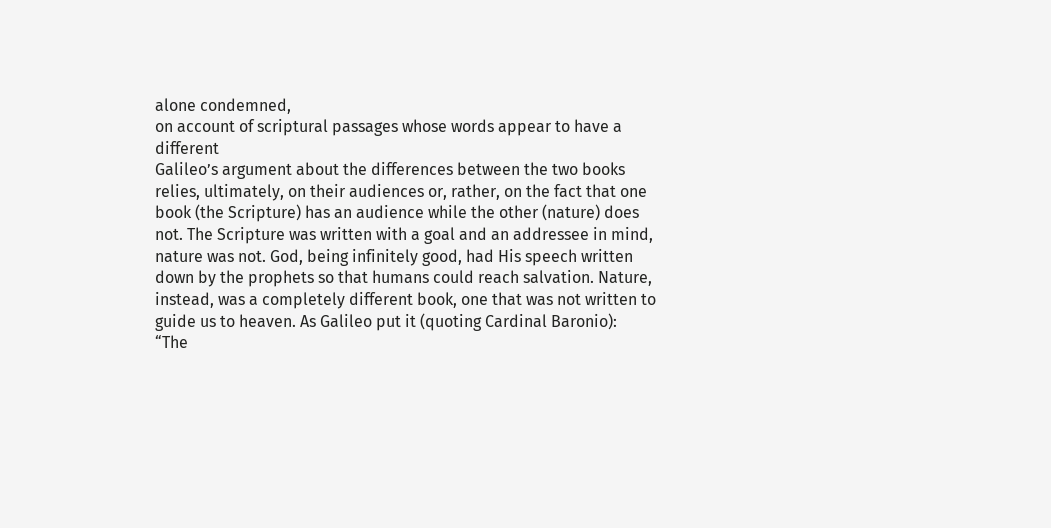alone condemned,
on account of scriptural passages whose words appear to have a different
Galileo’s argument about the differences between the two books
relies, ultimately, on their audiences or, rather, on the fact that one
book (the Scripture) has an audience while the other (nature) does
not. The Scripture was written with a goal and an addressee in mind,
nature was not. God, being infinitely good, had His speech written
down by the prophets so that humans could reach salvation. Nature,
instead, was a completely different book, one that was not written to
guide us to heaven. As Galileo put it (quoting Cardinal Baronio):
“The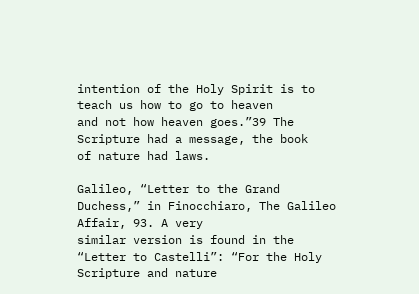intention of the Holy Spirit is to teach us how to go to heaven
and not how heaven goes.”39 The Scripture had a message, the book
of nature had laws.

Galileo, “Letter to the Grand Duchess,” in Finocchiaro, The Galileo Affair, 93. A very
similar version is found in the “Letter to Castelli”: “For the Holy Scripture and nature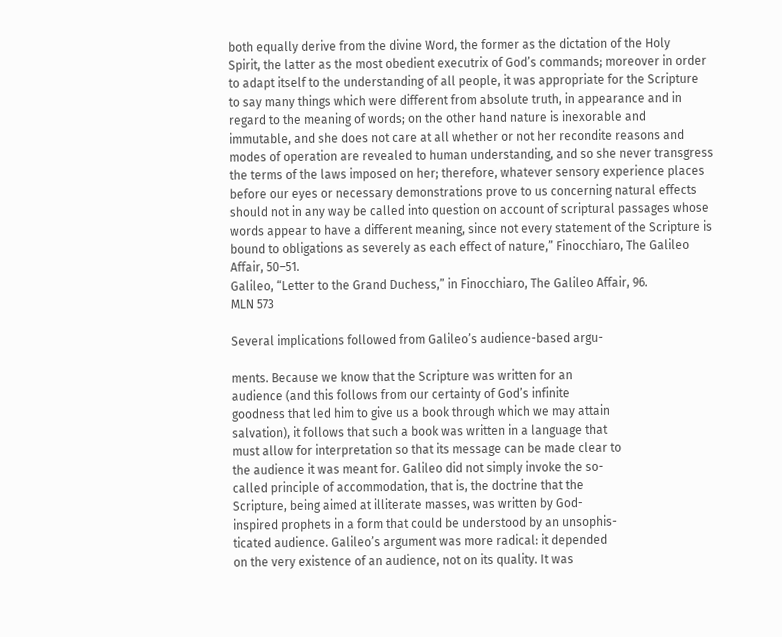both equally derive from the divine Word, the former as the dictation of the Holy
Spirit, the latter as the most obedient executrix of God’s commands; moreover in order
to adapt itself to the understanding of all people, it was appropriate for the Scripture
to say many things which were different from absolute truth, in appearance and in
regard to the meaning of words; on the other hand nature is inexorable and
immutable, and she does not care at all whether or not her recondite reasons and
modes of operation are revealed to human understanding, and so she never transgress
the terms of the laws imposed on her; therefore, whatever sensory experience places
before our eyes or necessary demonstrations prove to us concerning natural effects
should not in any way be called into question on account of scriptural passages whose
words appear to have a different meaning, since not every statement of the Scripture is
bound to obligations as severely as each effect of nature,” Finocchiaro, The Galileo
Affair, 50–51.
Galileo, “Letter to the Grand Duchess,” in Finocchiaro, The Galileo Affair, 96.
MLN 573

Several implications followed from Galileo’s audience-based argu-

ments. Because we know that the Scripture was written for an
audience (and this follows from our certainty of God’s infinite
goodness that led him to give us a book through which we may attain
salvation), it follows that such a book was written in a language that
must allow for interpretation so that its message can be made clear to
the audience it was meant for. Galileo did not simply invoke the so-
called principle of accommodation, that is, the doctrine that the
Scripture, being aimed at illiterate masses, was written by God-
inspired prophets in a form that could be understood by an unsophis-
ticated audience. Galileo’s argument was more radical: it depended
on the very existence of an audience, not on its quality. It was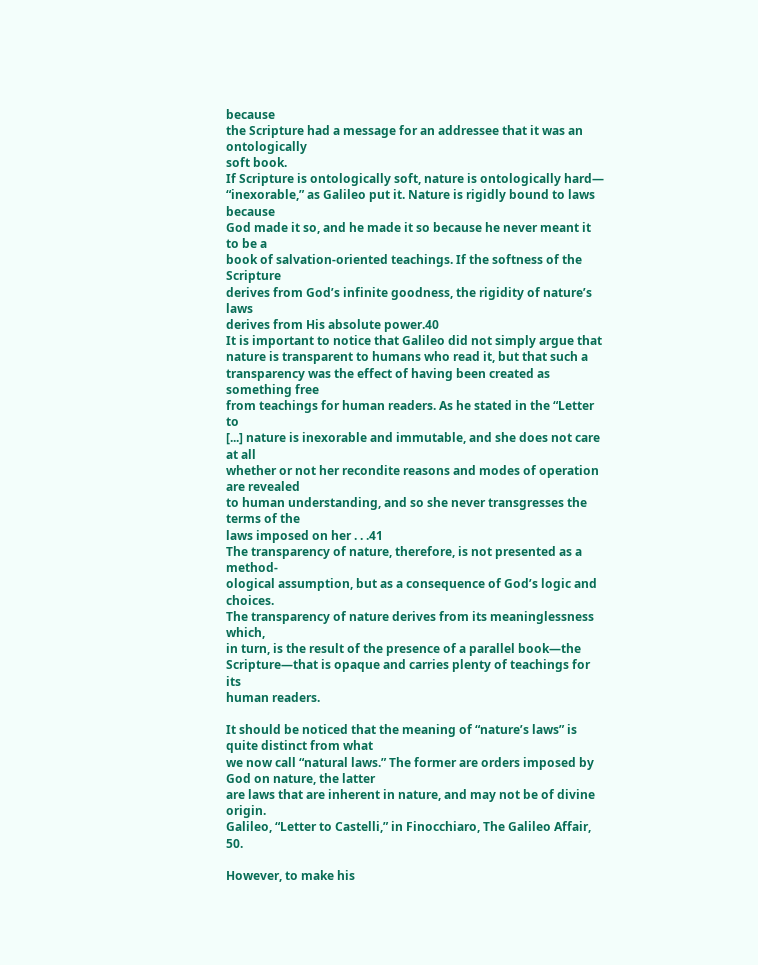because
the Scripture had a message for an addressee that it was an ontologically
soft book.
If Scripture is ontologically soft, nature is ontologically hard—
“inexorable,” as Galileo put it. Nature is rigidly bound to laws because
God made it so, and he made it so because he never meant it to be a
book of salvation-oriented teachings. If the softness of the Scripture
derives from God’s infinite goodness, the rigidity of nature’s laws
derives from His absolute power.40
It is important to notice that Galileo did not simply argue that
nature is transparent to humans who read it, but that such a
transparency was the effect of having been created as something free
from teachings for human readers. As he stated in the “Letter to
[...] nature is inexorable and immutable, and she does not care at all
whether or not her recondite reasons and modes of operation are revealed
to human understanding, and so she never transgresses the terms of the
laws imposed on her . . .41
The transparency of nature, therefore, is not presented as a method-
ological assumption, but as a consequence of God’s logic and choices.
The transparency of nature derives from its meaninglessness which,
in turn, is the result of the presence of a parallel book—the
Scripture—that is opaque and carries plenty of teachings for its
human readers.

It should be noticed that the meaning of “nature’s laws” is quite distinct from what
we now call “natural laws.” The former are orders imposed by God on nature, the latter
are laws that are inherent in nature, and may not be of divine origin.
Galileo, “Letter to Castelli,” in Finocchiaro, The Galileo Affair, 50.

However, to make his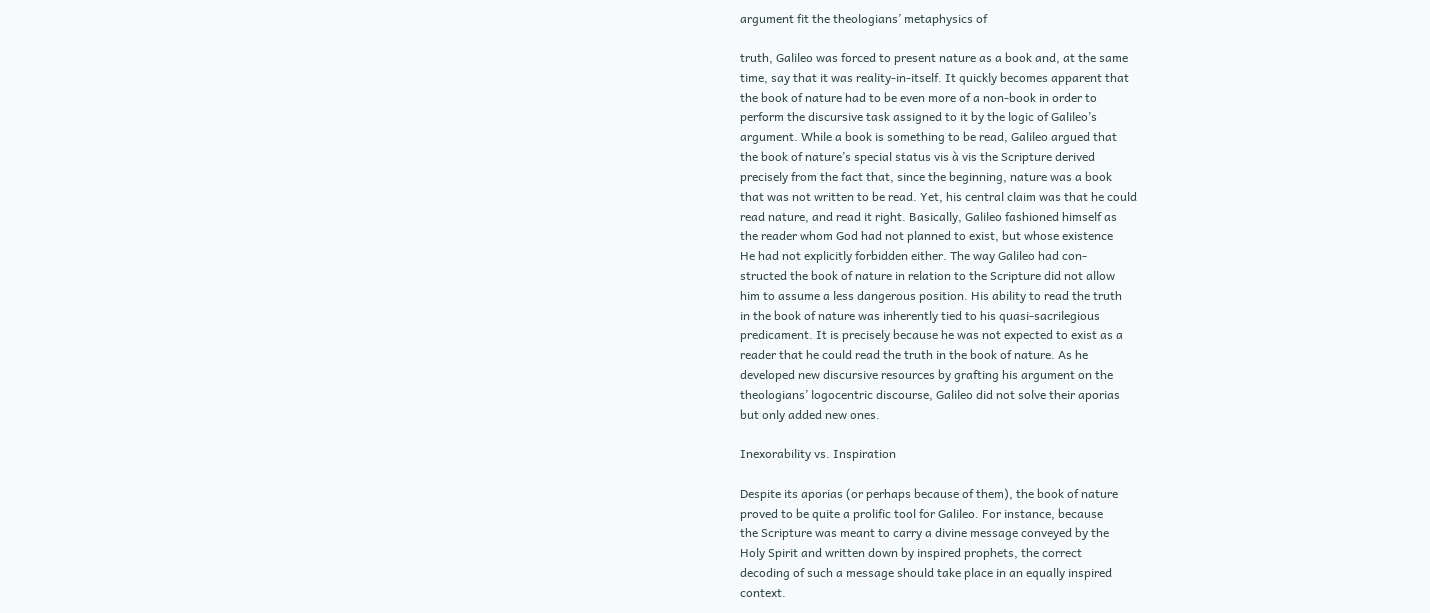argument fit the theologians’ metaphysics of

truth, Galileo was forced to present nature as a book and, at the same
time, say that it was reality-in-itself. It quickly becomes apparent that
the book of nature had to be even more of a non-book in order to
perform the discursive task assigned to it by the logic of Galileo’s
argument. While a book is something to be read, Galileo argued that
the book of nature’s special status vis à vis the Scripture derived
precisely from the fact that, since the beginning, nature was a book
that was not written to be read. Yet, his central claim was that he could
read nature, and read it right. Basically, Galileo fashioned himself as
the reader whom God had not planned to exist, but whose existence
He had not explicitly forbidden either. The way Galileo had con-
structed the book of nature in relation to the Scripture did not allow
him to assume a less dangerous position. His ability to read the truth
in the book of nature was inherently tied to his quasi-sacrilegious
predicament. It is precisely because he was not expected to exist as a
reader that he could read the truth in the book of nature. As he
developed new discursive resources by grafting his argument on the
theologians’ logocentric discourse, Galileo did not solve their aporias
but only added new ones.

Inexorability vs. Inspiration

Despite its aporias (or perhaps because of them), the book of nature
proved to be quite a prolific tool for Galileo. For instance, because
the Scripture was meant to carry a divine message conveyed by the
Holy Spirit and written down by inspired prophets, the correct
decoding of such a message should take place in an equally inspired
context.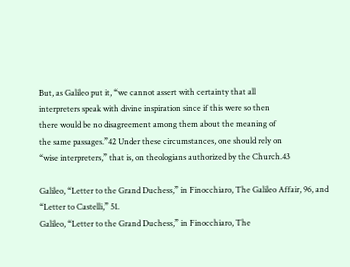But, as Galileo put it, “we cannot assert with certainty that all
interpreters speak with divine inspiration since if this were so then
there would be no disagreement among them about the meaning of
the same passages.”42 Under these circumstances, one should rely on
“wise interpreters,” that is, on theologians authorized by the Church.43

Galileo, “Letter to the Grand Duchess,” in Finocchiaro, The Galileo Affair, 96, and
“Letter to Castelli,” 51.
Galileo, “Letter to the Grand Duchess,” in Finocchiaro, The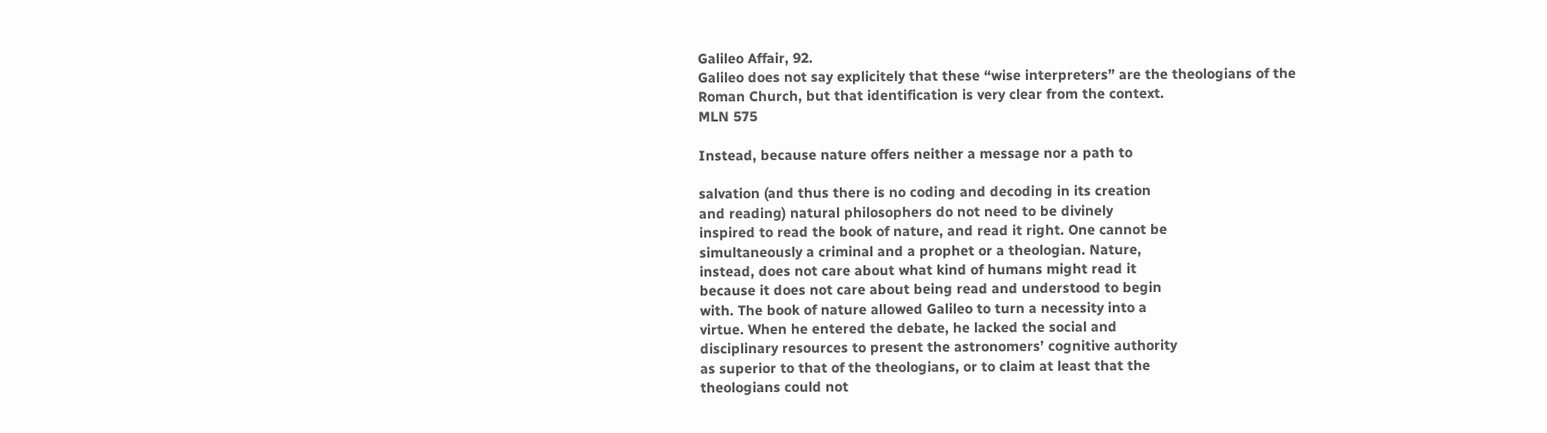Galileo Affair, 92.
Galileo does not say explicitely that these “wise interpreters” are the theologians of the
Roman Church, but that identification is very clear from the context.
MLN 575

Instead, because nature offers neither a message nor a path to

salvation (and thus there is no coding and decoding in its creation
and reading) natural philosophers do not need to be divinely
inspired to read the book of nature, and read it right. One cannot be
simultaneously a criminal and a prophet or a theologian. Nature,
instead, does not care about what kind of humans might read it
because it does not care about being read and understood to begin
with. The book of nature allowed Galileo to turn a necessity into a
virtue. When he entered the debate, he lacked the social and
disciplinary resources to present the astronomers’ cognitive authority
as superior to that of the theologians, or to claim at least that the
theologians could not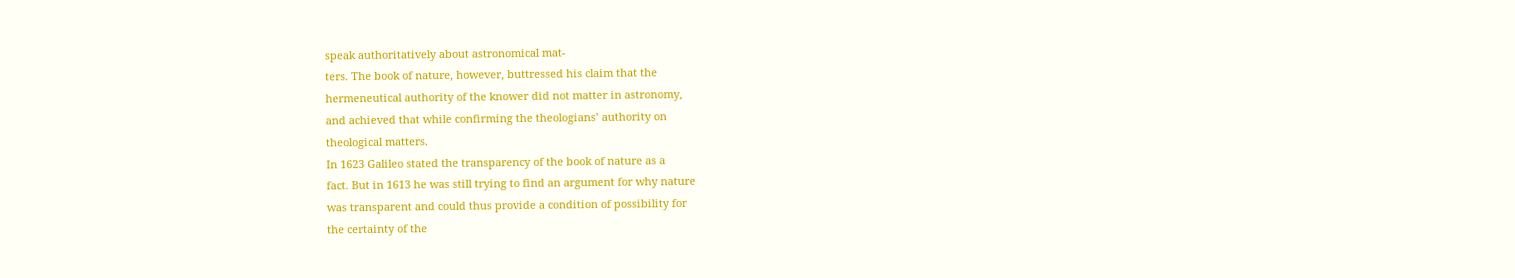speak authoritatively about astronomical mat-
ters. The book of nature, however, buttressed his claim that the
hermeneutical authority of the knower did not matter in astronomy,
and achieved that while confirming the theologians’ authority on
theological matters.
In 1623 Galileo stated the transparency of the book of nature as a
fact. But in 1613 he was still trying to find an argument for why nature
was transparent and could thus provide a condition of possibility for
the certainty of the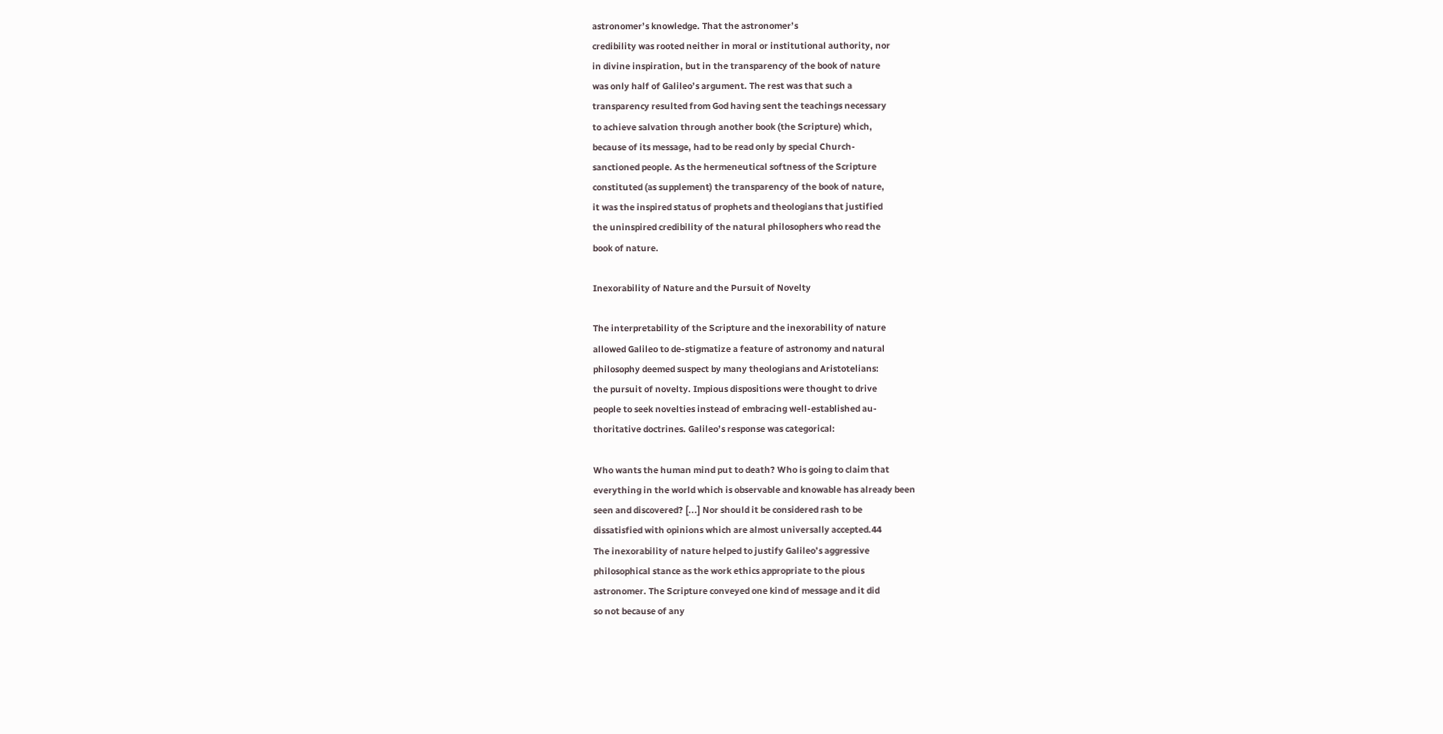astronomer’s knowledge. That the astronomer’s
credibility was rooted neither in moral or institutional authority, nor
in divine inspiration, but in the transparency of the book of nature
was only half of Galileo’s argument. The rest was that such a
transparency resulted from God having sent the teachings necessary
to achieve salvation through another book (the Scripture) which,
because of its message, had to be read only by special Church-
sanctioned people. As the hermeneutical softness of the Scripture
constituted (as supplement) the transparency of the book of nature,
it was the inspired status of prophets and theologians that justified
the uninspired credibility of the natural philosophers who read the
book of nature.

Inexorability of Nature and the Pursuit of Novelty

The interpretability of the Scripture and the inexorability of nature
allowed Galileo to de-stigmatize a feature of astronomy and natural
philosophy deemed suspect by many theologians and Aristotelians:
the pursuit of novelty. Impious dispositions were thought to drive
people to seek novelties instead of embracing well-established au-
thoritative doctrines. Galileo’s response was categorical:

Who wants the human mind put to death? Who is going to claim that
everything in the world which is observable and knowable has already been
seen and discovered? [...] Nor should it be considered rash to be
dissatisfied with opinions which are almost universally accepted.44
The inexorability of nature helped to justify Galileo’s aggressive
philosophical stance as the work ethics appropriate to the pious
astronomer. The Scripture conveyed one kind of message and it did
so not because of any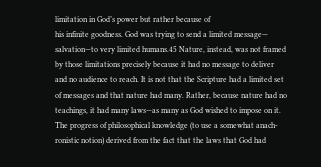limitation in God’s power but rather because of
his infinite goodness. God was trying to send a limited message—
salvation—to very limited humans.45 Nature, instead, was not framed
by those limitations precisely because it had no message to deliver
and no audience to reach. It is not that the Scripture had a limited set
of messages and that nature had many. Rather, because nature had no
teachings, it had many laws—as many as God wished to impose on it.
The progress of philosophical knowledge (to use a somewhat anach-
ronistic notion) derived from the fact that the laws that God had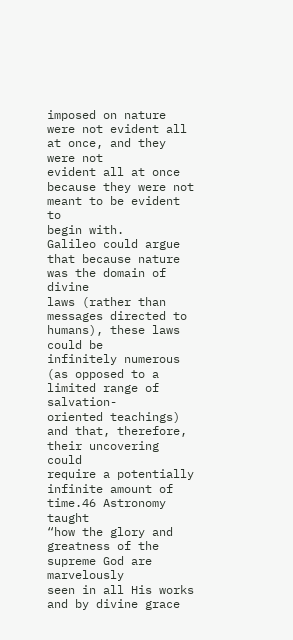imposed on nature were not evident all at once, and they were not
evident all at once because they were not meant to be evident to
begin with.
Galileo could argue that because nature was the domain of divine
laws (rather than messages directed to humans), these laws could be
infinitely numerous (as opposed to a limited range of salvation-
oriented teachings) and that, therefore, their uncovering could
require a potentially infinite amount of time.46 Astronomy taught
“how the glory and greatness of the supreme God are marvelously
seen in all His works and by divine grace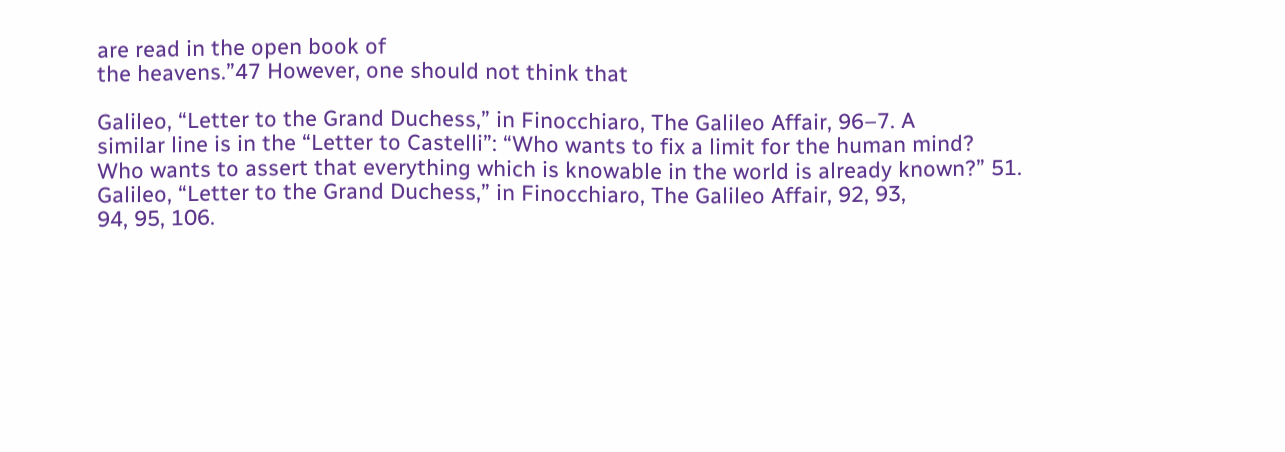are read in the open book of
the heavens.”47 However, one should not think that

Galileo, “Letter to the Grand Duchess,” in Finocchiaro, The Galileo Affair, 96–7. A
similar line is in the “Letter to Castelli”: “Who wants to fix a limit for the human mind?
Who wants to assert that everything which is knowable in the world is already known?” 51.
Galileo, “Letter to the Grand Duchess,” in Finocchiaro, The Galileo Affair, 92, 93,
94, 95, 106.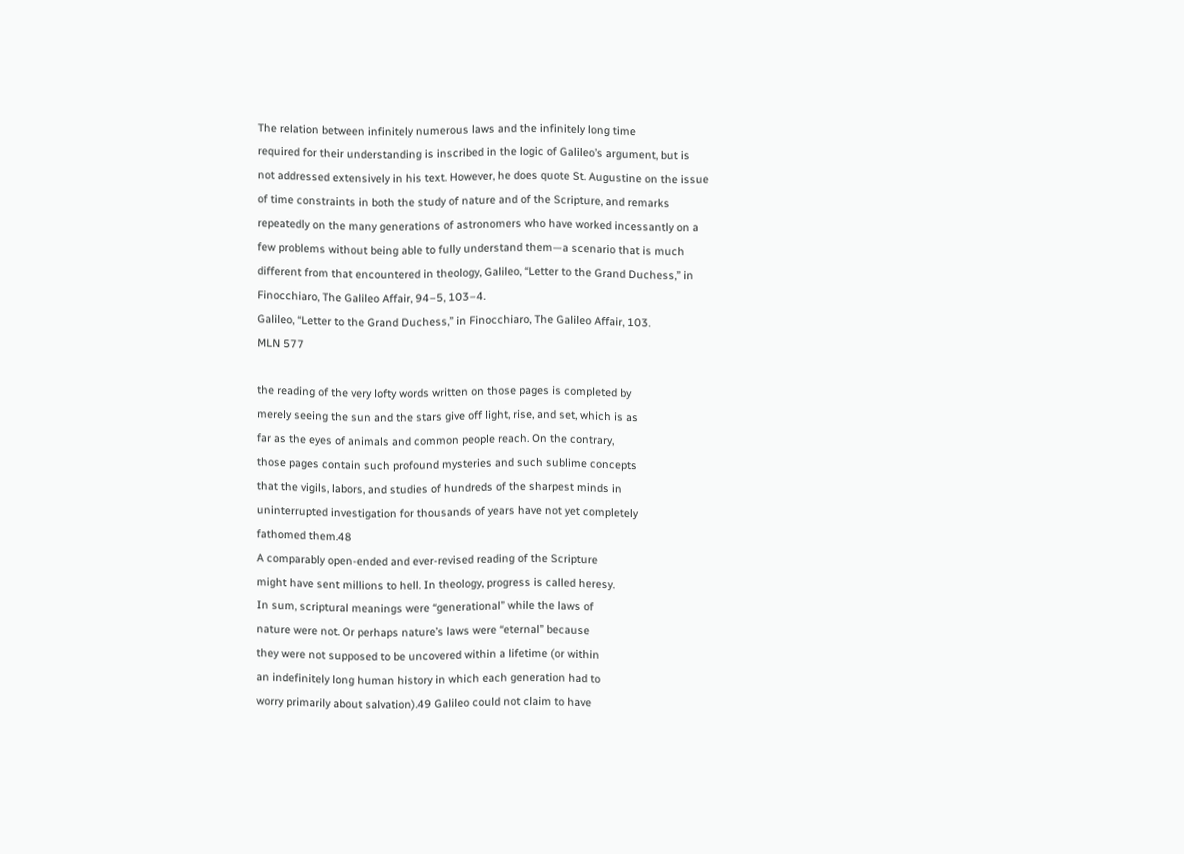The relation between infinitely numerous laws and the infinitely long time
required for their understanding is inscribed in the logic of Galileo’s argument, but is
not addressed extensively in his text. However, he does quote St. Augustine on the issue
of time constraints in both the study of nature and of the Scripture, and remarks
repeatedly on the many generations of astronomers who have worked incessantly on a
few problems without being able to fully understand them—a scenario that is much
different from that encountered in theology, Galileo, “Letter to the Grand Duchess,” in
Finocchiaro, The Galileo Affair, 94–5, 103–4.
Galileo, “Letter to the Grand Duchess,” in Finocchiaro, The Galileo Affair, 103.
MLN 577

the reading of the very lofty words written on those pages is completed by
merely seeing the sun and the stars give off light, rise, and set, which is as
far as the eyes of animals and common people reach. On the contrary,
those pages contain such profound mysteries and such sublime concepts
that the vigils, labors, and studies of hundreds of the sharpest minds in
uninterrupted investigation for thousands of years have not yet completely
fathomed them.48
A comparably open-ended and ever-revised reading of the Scripture
might have sent millions to hell. In theology, progress is called heresy.
In sum, scriptural meanings were “generational” while the laws of
nature were not. Or perhaps nature’s laws were “eternal” because
they were not supposed to be uncovered within a lifetime (or within
an indefinitely long human history in which each generation had to
worry primarily about salvation).49 Galileo could not claim to have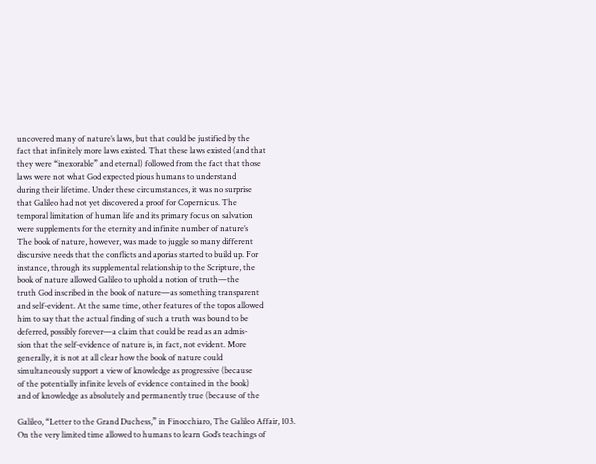uncovered many of nature’s laws, but that could be justified by the
fact that infinitely more laws existed. That these laws existed (and that
they were “inexorable” and eternal) followed from the fact that those
laws were not what God expected pious humans to understand
during their lifetime. Under these circumstances, it was no surprise
that Galileo had not yet discovered a proof for Copernicus. The
temporal limitation of human life and its primary focus on salvation
were supplements for the eternity and infinite number of nature’s
The book of nature, however, was made to juggle so many different
discursive needs that the conflicts and aporias started to build up. For
instance, through its supplemental relationship to the Scripture, the
book of nature allowed Galileo to uphold a notion of truth—the
truth God inscribed in the book of nature—as something transparent
and self-evident. At the same time, other features of the topos allowed
him to say that the actual finding of such a truth was bound to be
deferred, possibly forever—a claim that could be read as an admis-
sion that the self-evidence of nature is, in fact, not evident. More
generally, it is not at all clear how the book of nature could
simultaneously support a view of knowledge as progressive (because
of the potentially infinite levels of evidence contained in the book)
and of knowledge as absolutely and permanently true (because of the

Galileo, “Letter to the Grand Duchess,” in Finocchiaro, The Galileo Affair, 103.
On the very limited time allowed to humans to learn God’s teachings of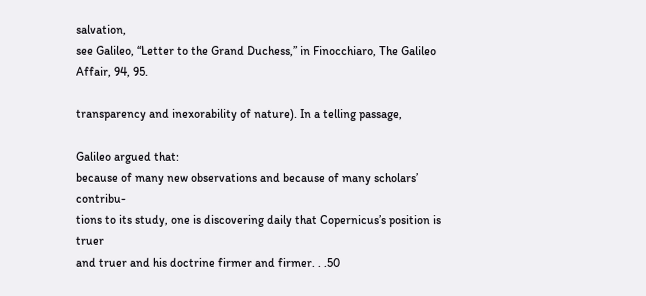salvation,
see Galileo, “Letter to the Grand Duchess,” in Finocchiaro, The Galileo Affair, 94, 95.

transparency and inexorability of nature). In a telling passage,

Galileo argued that:
because of many new observations and because of many scholars’ contribu-
tions to its study, one is discovering daily that Copernicus’s position is truer
and truer and his doctrine firmer and firmer. . .50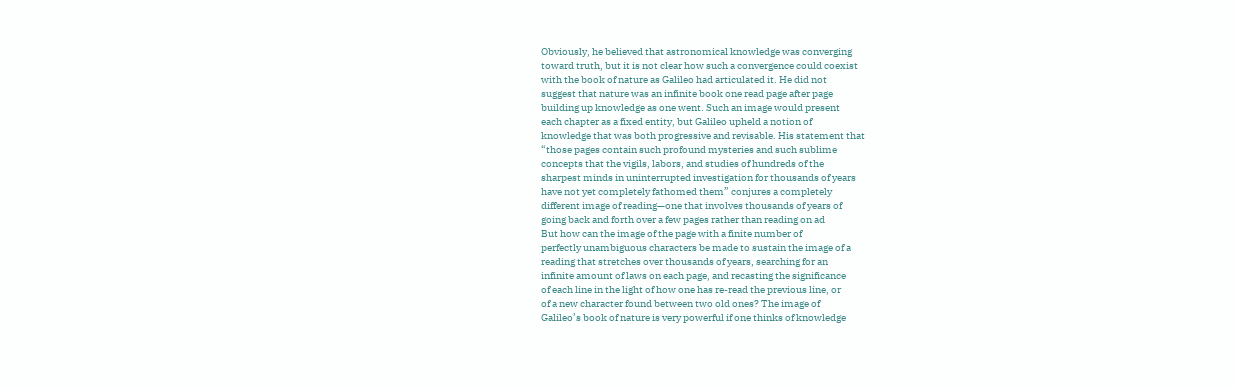Obviously, he believed that astronomical knowledge was converging
toward truth, but it is not clear how such a convergence could coexist
with the book of nature as Galileo had articulated it. He did not
suggest that nature was an infinite book one read page after page
building up knowledge as one went. Such an image would present
each chapter as a fixed entity, but Galileo upheld a notion of
knowledge that was both progressive and revisable. His statement that
“those pages contain such profound mysteries and such sublime
concepts that the vigils, labors, and studies of hundreds of the
sharpest minds in uninterrupted investigation for thousands of years
have not yet completely fathomed them” conjures a completely
different image of reading—one that involves thousands of years of
going back and forth over a few pages rather than reading on ad
But how can the image of the page with a finite number of
perfectly unambiguous characters be made to sustain the image of a
reading that stretches over thousands of years, searching for an
infinite amount of laws on each page, and recasting the significance
of each line in the light of how one has re-read the previous line, or
of a new character found between two old ones? The image of
Galileo’s book of nature is very powerful if one thinks of knowledge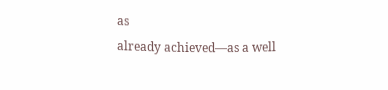as
already achieved—as a well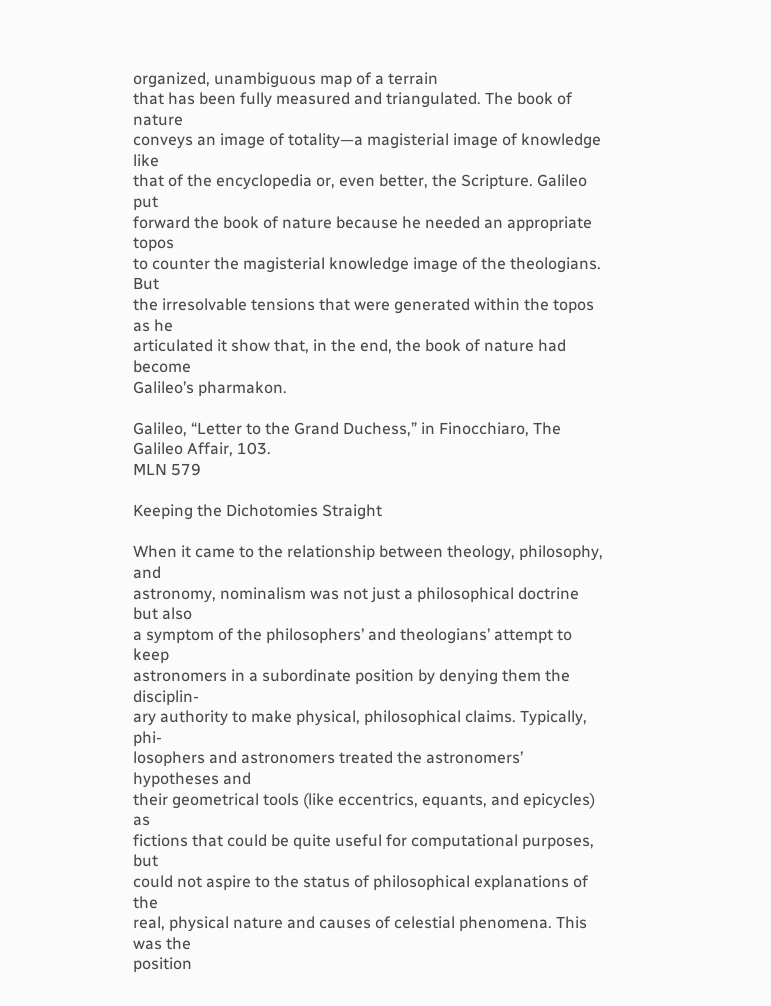organized, unambiguous map of a terrain
that has been fully measured and triangulated. The book of nature
conveys an image of totality—a magisterial image of knowledge like
that of the encyclopedia or, even better, the Scripture. Galileo put
forward the book of nature because he needed an appropriate topos
to counter the magisterial knowledge image of the theologians. But
the irresolvable tensions that were generated within the topos as he
articulated it show that, in the end, the book of nature had become
Galileo’s pharmakon.

Galileo, “Letter to the Grand Duchess,” in Finocchiaro, The Galileo Affair, 103.
MLN 579

Keeping the Dichotomies Straight

When it came to the relationship between theology, philosophy, and
astronomy, nominalism was not just a philosophical doctrine but also
a symptom of the philosophers’ and theologians’ attempt to keep
astronomers in a subordinate position by denying them the disciplin-
ary authority to make physical, philosophical claims. Typically, phi-
losophers and astronomers treated the astronomers’ hypotheses and
their geometrical tools (like eccentrics, equants, and epicycles) as
fictions that could be quite useful for computational purposes, but
could not aspire to the status of philosophical explanations of the
real, physical nature and causes of celestial phenomena. This was the
position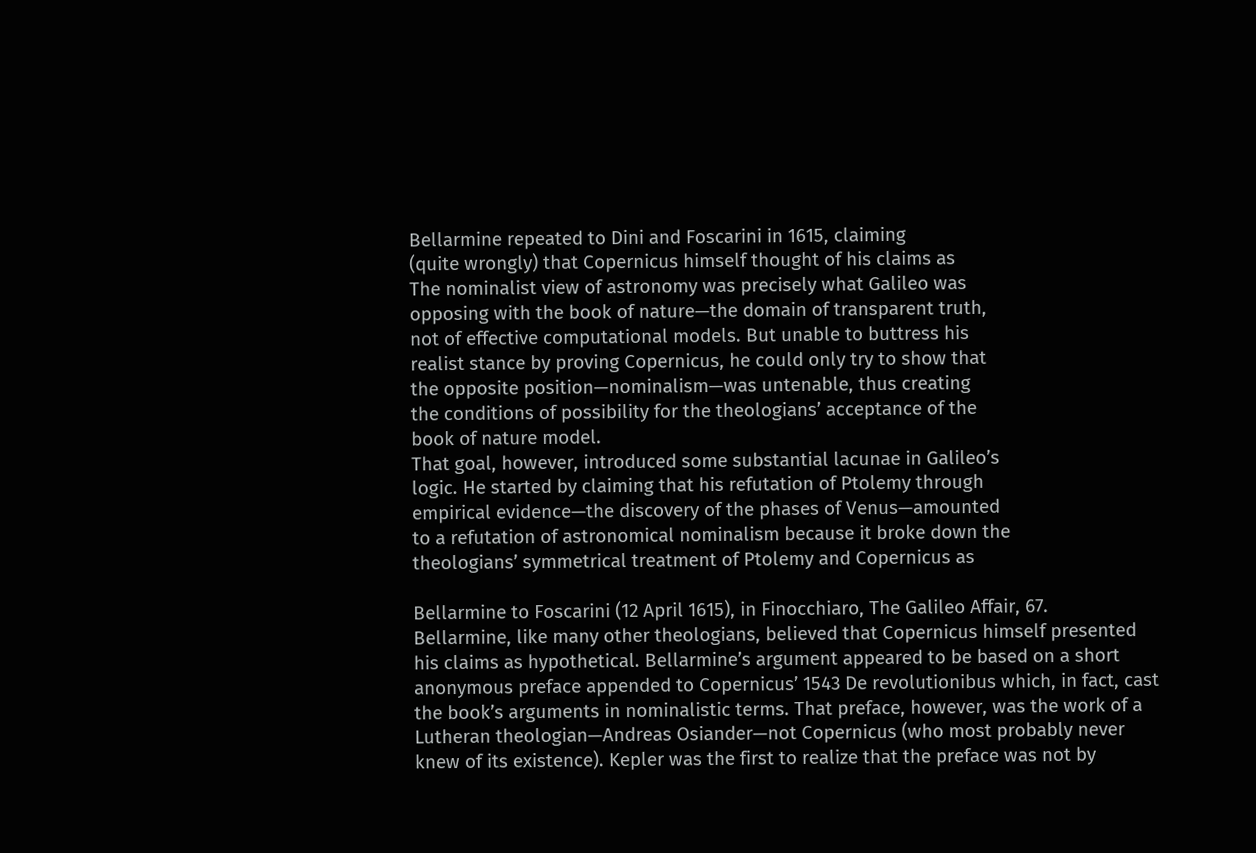Bellarmine repeated to Dini and Foscarini in 1615, claiming
(quite wrongly) that Copernicus himself thought of his claims as
The nominalist view of astronomy was precisely what Galileo was
opposing with the book of nature—the domain of transparent truth,
not of effective computational models. But unable to buttress his
realist stance by proving Copernicus, he could only try to show that
the opposite position—nominalism—was untenable, thus creating
the conditions of possibility for the theologians’ acceptance of the
book of nature model.
That goal, however, introduced some substantial lacunae in Galileo’s
logic. He started by claiming that his refutation of Ptolemy through
empirical evidence—the discovery of the phases of Venus—amounted
to a refutation of astronomical nominalism because it broke down the
theologians’ symmetrical treatment of Ptolemy and Copernicus as

Bellarmine to Foscarini (12 April 1615), in Finocchiaro, The Galileo Affair, 67.
Bellarmine, like many other theologians, believed that Copernicus himself presented
his claims as hypothetical. Bellarmine’s argument appeared to be based on a short
anonymous preface appended to Copernicus’ 1543 De revolutionibus which, in fact, cast
the book’s arguments in nominalistic terms. That preface, however, was the work of a
Lutheran theologian—Andreas Osiander—not Copernicus (who most probably never
knew of its existence). Kepler was the first to realize that the preface was not by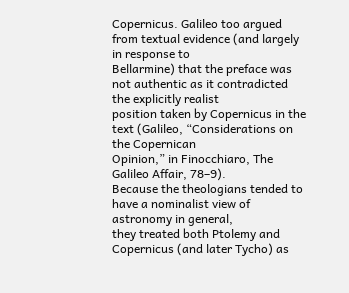Copernicus. Galileo too argued from textual evidence (and largely in response to
Bellarmine) that the preface was not authentic as it contradicted the explicitly realist
position taken by Copernicus in the text (Galileo, “Considerations on the Copernican
Opinion,” in Finocchiaro, The Galileo Affair, 78–9).
Because the theologians tended to have a nominalist view of astronomy in general,
they treated both Ptolemy and Copernicus (and later Tycho) as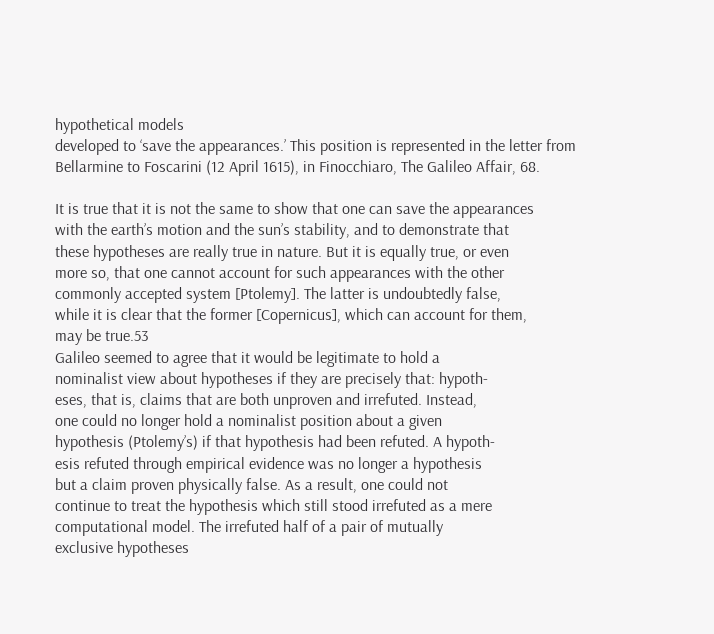hypothetical models
developed to ‘save the appearances.’ This position is represented in the letter from
Bellarmine to Foscarini (12 April 1615), in Finocchiaro, The Galileo Affair, 68.

It is true that it is not the same to show that one can save the appearances
with the earth’s motion and the sun’s stability, and to demonstrate that
these hypotheses are really true in nature. But it is equally true, or even
more so, that one cannot account for such appearances with the other
commonly accepted system [Ptolemy]. The latter is undoubtedly false,
while it is clear that the former [Copernicus], which can account for them,
may be true.53
Galileo seemed to agree that it would be legitimate to hold a
nominalist view about hypotheses if they are precisely that: hypoth-
eses, that is, claims that are both unproven and irrefuted. Instead,
one could no longer hold a nominalist position about a given
hypothesis (Ptolemy’s) if that hypothesis had been refuted. A hypoth-
esis refuted through empirical evidence was no longer a hypothesis
but a claim proven physically false. As a result, one could not
continue to treat the hypothesis which still stood irrefuted as a mere
computational model. The irrefuted half of a pair of mutually
exclusive hypotheses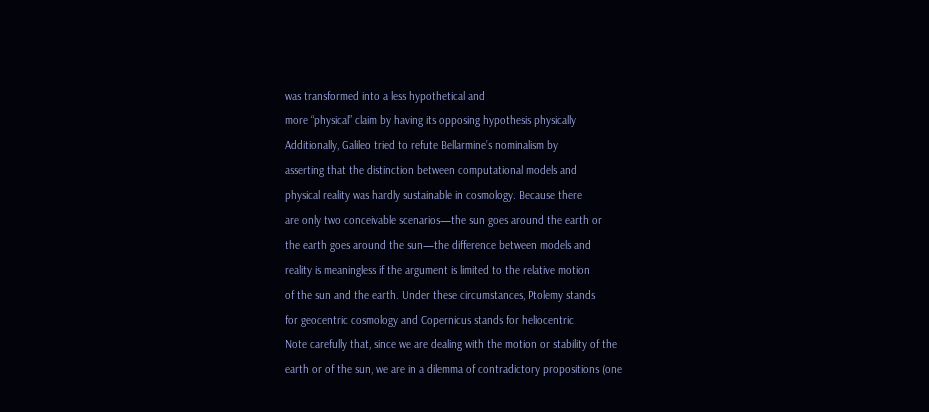was transformed into a less hypothetical and
more “physical” claim by having its opposing hypothesis physically
Additionally, Galileo tried to refute Bellarmine’s nominalism by
asserting that the distinction between computational models and
physical reality was hardly sustainable in cosmology. Because there
are only two conceivable scenarios—the sun goes around the earth or
the earth goes around the sun—the difference between models and
reality is meaningless if the argument is limited to the relative motion
of the sun and the earth. Under these circumstances, Ptolemy stands
for geocentric cosmology and Copernicus stands for heliocentric
Note carefully that, since we are dealing with the motion or stability of the
earth or of the sun, we are in a dilemma of contradictory propositions (one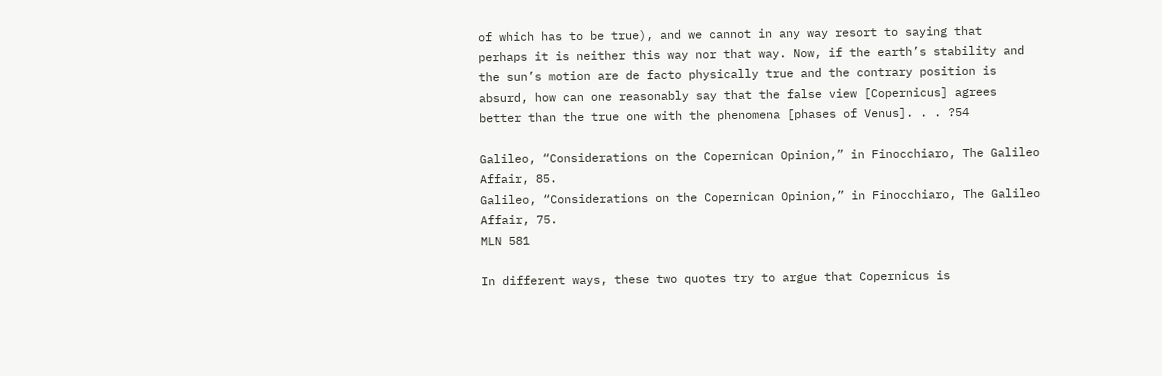of which has to be true), and we cannot in any way resort to saying that
perhaps it is neither this way nor that way. Now, if the earth’s stability and
the sun’s motion are de facto physically true and the contrary position is
absurd, how can one reasonably say that the false view [Copernicus] agrees
better than the true one with the phenomena [phases of Venus]. . . ?54

Galileo, “Considerations on the Copernican Opinion,” in Finocchiaro, The Galileo
Affair, 85.
Galileo, “Considerations on the Copernican Opinion,” in Finocchiaro, The Galileo
Affair, 75.
MLN 581

In different ways, these two quotes try to argue that Copernicus is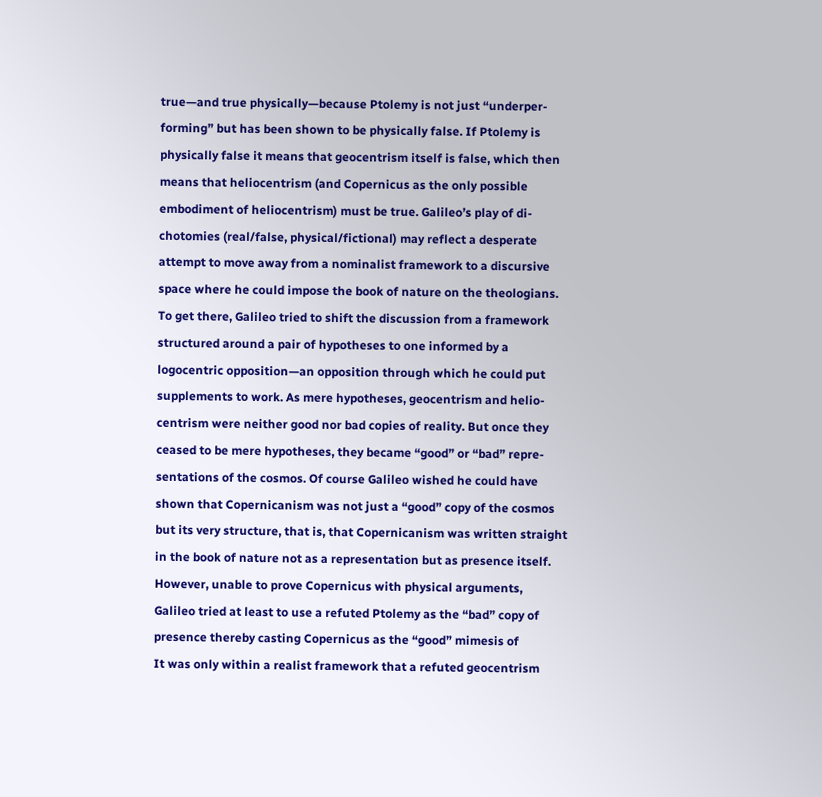true—and true physically—because Ptolemy is not just “underper-
forming” but has been shown to be physically false. If Ptolemy is
physically false it means that geocentrism itself is false, which then
means that heliocentrism (and Copernicus as the only possible
embodiment of heliocentrism) must be true. Galileo’s play of di-
chotomies (real/false, physical/fictional) may reflect a desperate
attempt to move away from a nominalist framework to a discursive
space where he could impose the book of nature on the theologians.
To get there, Galileo tried to shift the discussion from a framework
structured around a pair of hypotheses to one informed by a
logocentric opposition—an opposition through which he could put
supplements to work. As mere hypotheses, geocentrism and helio-
centrism were neither good nor bad copies of reality. But once they
ceased to be mere hypotheses, they became “good” or “bad” repre-
sentations of the cosmos. Of course Galileo wished he could have
shown that Copernicanism was not just a “good” copy of the cosmos
but its very structure, that is, that Copernicanism was written straight
in the book of nature not as a representation but as presence itself.
However, unable to prove Copernicus with physical arguments,
Galileo tried at least to use a refuted Ptolemy as the “bad” copy of
presence thereby casting Copernicus as the “good” mimesis of
It was only within a realist framework that a refuted geocentrism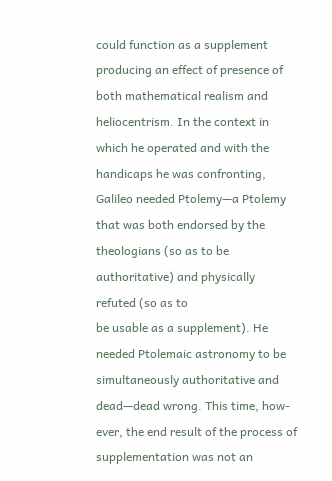could function as a supplement producing an effect of presence of
both mathematical realism and heliocentrism. In the context in
which he operated and with the handicaps he was confronting,
Galileo needed Ptolemy—a Ptolemy that was both endorsed by the
theologians (so as to be authoritative) and physically refuted (so as to
be usable as a supplement). He needed Ptolemaic astronomy to be
simultaneously authoritative and dead—dead wrong. This time, how-
ever, the end result of the process of supplementation was not an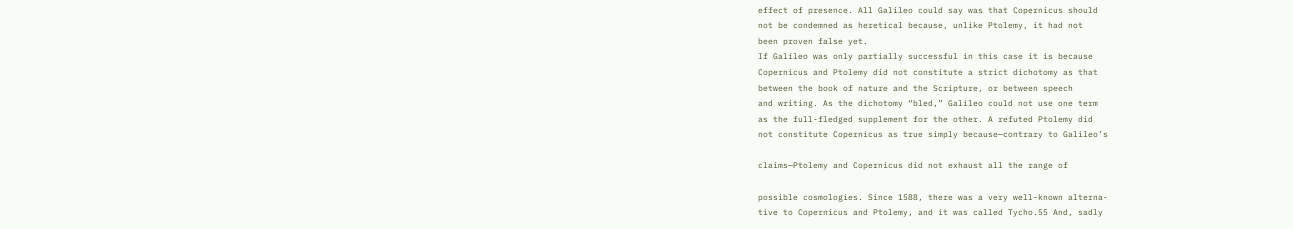effect of presence. All Galileo could say was that Copernicus should
not be condemned as heretical because, unlike Ptolemy, it had not
been proven false yet.
If Galileo was only partially successful in this case it is because
Copernicus and Ptolemy did not constitute a strict dichotomy as that
between the book of nature and the Scripture, or between speech
and writing. As the dichotomy “bled,” Galileo could not use one term
as the full-fledged supplement for the other. A refuted Ptolemy did
not constitute Copernicus as true simply because—contrary to Galileo’s

claims—Ptolemy and Copernicus did not exhaust all the range of

possible cosmologies. Since 1588, there was a very well-known alterna-
tive to Copernicus and Ptolemy, and it was called Tycho.55 And, sadly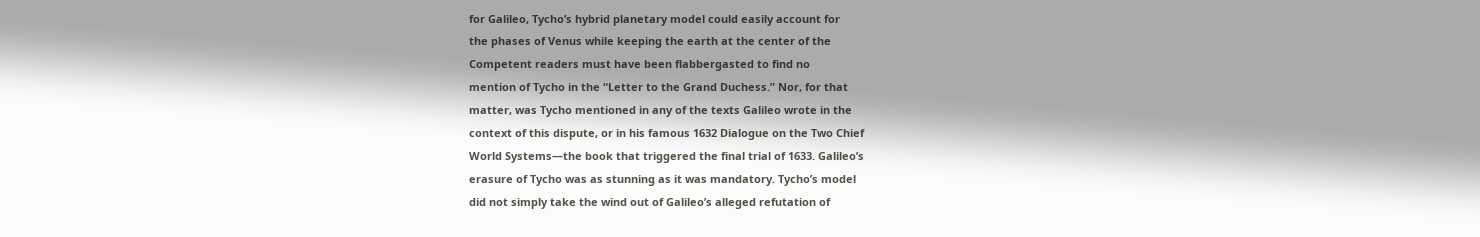for Galileo, Tycho’s hybrid planetary model could easily account for
the phases of Venus while keeping the earth at the center of the
Competent readers must have been flabbergasted to find no
mention of Tycho in the “Letter to the Grand Duchess.” Nor, for that
matter, was Tycho mentioned in any of the texts Galileo wrote in the
context of this dispute, or in his famous 1632 Dialogue on the Two Chief
World Systems—the book that triggered the final trial of 1633. Galileo’s
erasure of Tycho was as stunning as it was mandatory. Tycho’s model
did not simply take the wind out of Galileo’s alleged refutation of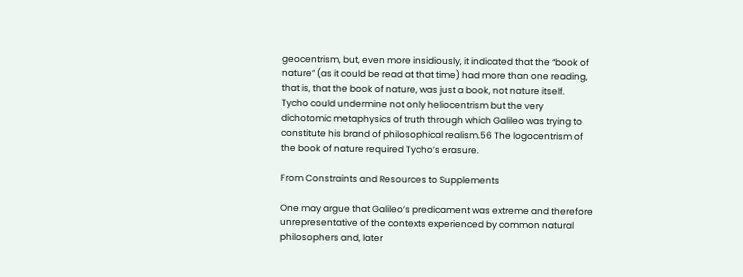geocentrism, but, even more insidiously, it indicated that the “book of
nature” (as it could be read at that time) had more than one reading,
that is, that the book of nature, was just a book, not nature itself.
Tycho could undermine not only heliocentrism but the very
dichotomic metaphysics of truth through which Galileo was trying to
constitute his brand of philosophical realism.56 The logocentrism of
the book of nature required Tycho’s erasure.

From Constraints and Resources to Supplements

One may argue that Galileo’s predicament was extreme and therefore
unrepresentative of the contexts experienced by common natural
philosophers and, later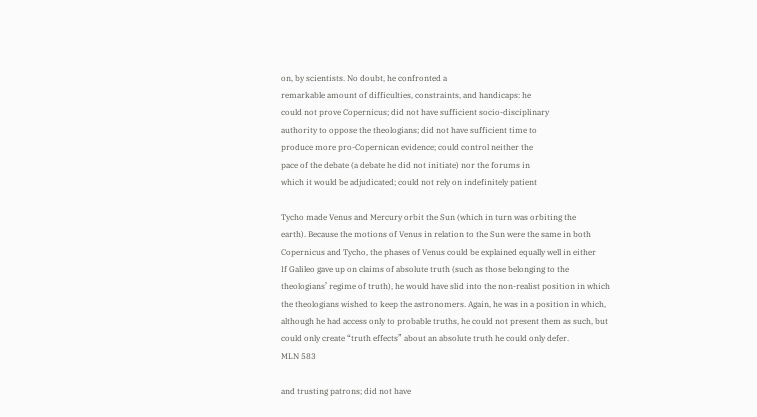on, by scientists. No doubt, he confronted a
remarkable amount of difficulties, constraints, and handicaps: he
could not prove Copernicus; did not have sufficient socio-disciplinary
authority to oppose the theologians; did not have sufficient time to
produce more pro-Copernican evidence; could control neither the
pace of the debate (a debate he did not initiate) nor the forums in
which it would be adjudicated; could not rely on indefinitely patient

Tycho made Venus and Mercury orbit the Sun (which in turn was orbiting the
earth). Because the motions of Venus in relation to the Sun were the same in both
Copernicus and Tycho, the phases of Venus could be explained equally well in either
If Galileo gave up on claims of absolute truth (such as those belonging to the
theologians’ regime of truth), he would have slid into the non-realist position in which
the theologians wished to keep the astronomers. Again, he was in a position in which,
although he had access only to probable truths, he could not present them as such, but
could only create “truth effects” about an absolute truth he could only defer.
MLN 583

and trusting patrons; did not have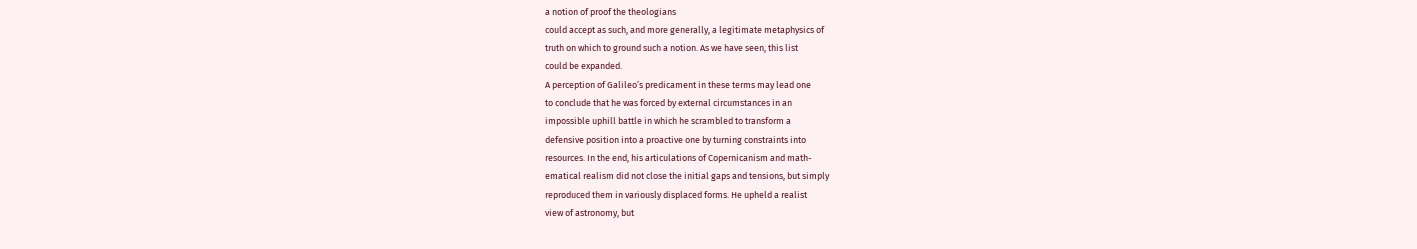a notion of proof the theologians
could accept as such, and more generally, a legitimate metaphysics of
truth on which to ground such a notion. As we have seen, this list
could be expanded.
A perception of Galileo’s predicament in these terms may lead one
to conclude that he was forced by external circumstances in an
impossible uphill battle in which he scrambled to transform a
defensive position into a proactive one by turning constraints into
resources. In the end, his articulations of Copernicanism and math-
ematical realism did not close the initial gaps and tensions, but simply
reproduced them in variously displaced forms. He upheld a realist
view of astronomy, but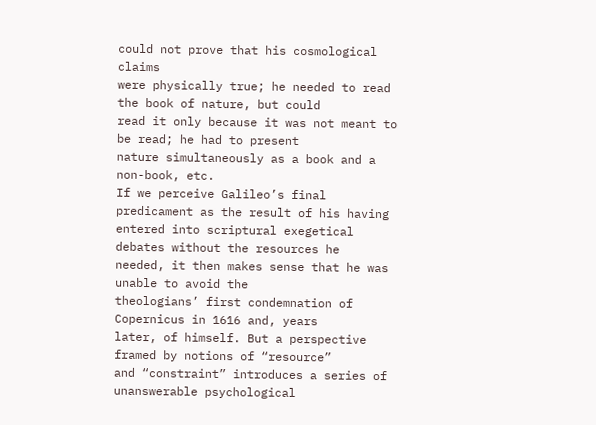could not prove that his cosmological claims
were physically true; he needed to read the book of nature, but could
read it only because it was not meant to be read; he had to present
nature simultaneously as a book and a non-book, etc.
If we perceive Galileo’s final predicament as the result of his having
entered into scriptural exegetical debates without the resources he
needed, it then makes sense that he was unable to avoid the
theologians’ first condemnation of Copernicus in 1616 and, years
later, of himself. But a perspective framed by notions of “resource”
and “constraint” introduces a series of unanswerable psychological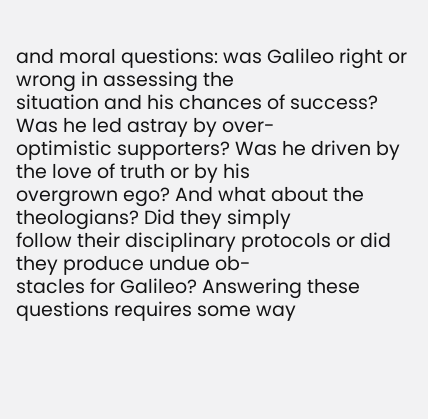and moral questions: was Galileo right or wrong in assessing the
situation and his chances of success? Was he led astray by over-
optimistic supporters? Was he driven by the love of truth or by his
overgrown ego? And what about the theologians? Did they simply
follow their disciplinary protocols or did they produce undue ob-
stacles for Galileo? Answering these questions requires some way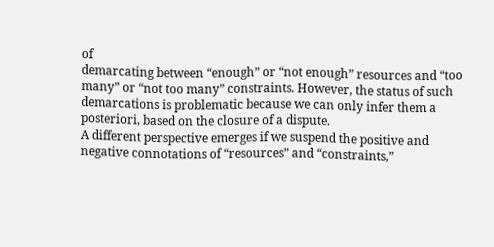of
demarcating between “enough” or “not enough” resources and “too
many” or “not too many” constraints. However, the status of such
demarcations is problematic because we can only infer them a
posteriori, based on the closure of a dispute.
A different perspective emerges if we suspend the positive and
negative connotations of “resources” and “constraints,”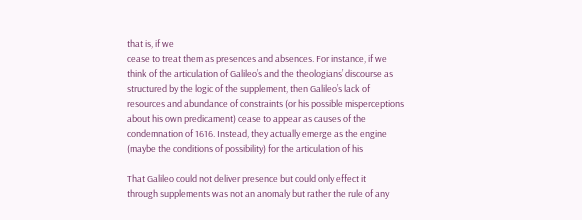that is, if we
cease to treat them as presences and absences. For instance, if we
think of the articulation of Galileo’s and the theologians’ discourse as
structured by the logic of the supplement, then Galileo’s lack of
resources and abundance of constraints (or his possible misperceptions
about his own predicament) cease to appear as causes of the
condemnation of 1616. Instead, they actually emerge as the engine
(maybe the conditions of possibility) for the articulation of his

That Galileo could not deliver presence but could only effect it
through supplements was not an anomaly but rather the rule of any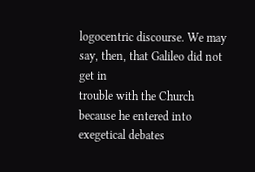logocentric discourse. We may say, then, that Galileo did not get in
trouble with the Church because he entered into exegetical debates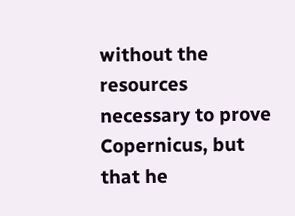without the resources necessary to prove Copernicus, but that he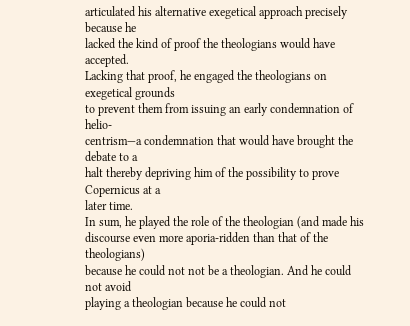articulated his alternative exegetical approach precisely because he
lacked the kind of proof the theologians would have accepted.
Lacking that proof, he engaged the theologians on exegetical grounds
to prevent them from issuing an early condemnation of helio-
centrism—a condemnation that would have brought the debate to a
halt thereby depriving him of the possibility to prove Copernicus at a
later time.
In sum, he played the role of the theologian (and made his
discourse even more aporia-ridden than that of the theologians)
because he could not not be a theologian. And he could not avoid
playing a theologian because he could not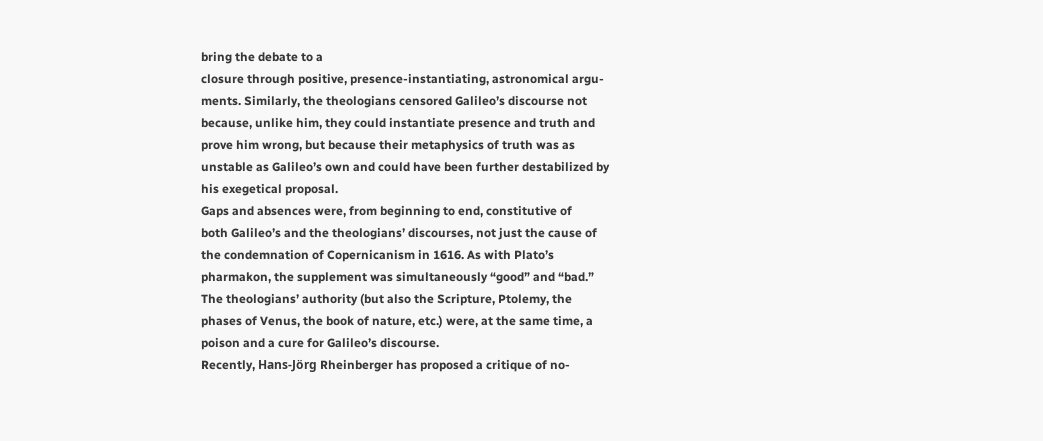bring the debate to a
closure through positive, presence-instantiating, astronomical argu-
ments. Similarly, the theologians censored Galileo’s discourse not
because, unlike him, they could instantiate presence and truth and
prove him wrong, but because their metaphysics of truth was as
unstable as Galileo’s own and could have been further destabilized by
his exegetical proposal.
Gaps and absences were, from beginning to end, constitutive of
both Galileo’s and the theologians’ discourses, not just the cause of
the condemnation of Copernicanism in 1616. As with Plato’s
pharmakon, the supplement was simultaneously “good” and “bad.”
The theologians’ authority (but also the Scripture, Ptolemy, the
phases of Venus, the book of nature, etc.) were, at the same time, a
poison and a cure for Galileo’s discourse.
Recently, Hans-Jörg Rheinberger has proposed a critique of no-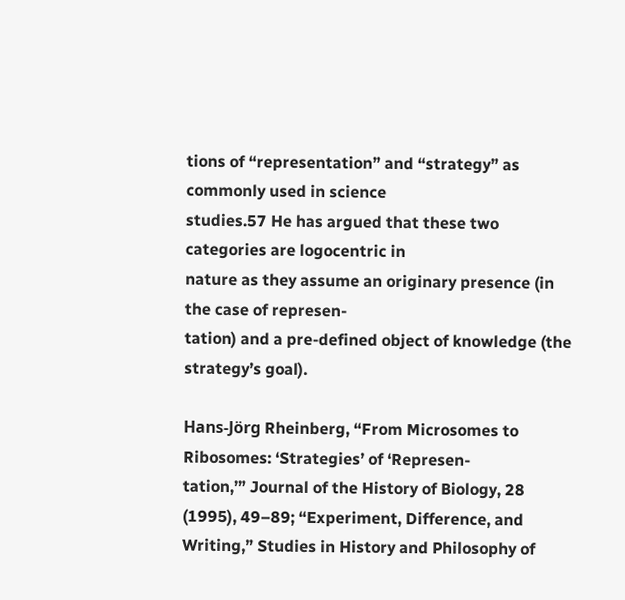tions of “representation” and “strategy” as commonly used in science
studies.57 He has argued that these two categories are logocentric in
nature as they assume an originary presence (in the case of represen-
tation) and a pre-defined object of knowledge (the strategy’s goal).

Hans-Jörg Rheinberg, “From Microsomes to Ribosomes: ‘Strategies’ of ‘Represen-
tation,’” Journal of the History of Biology, 28 (1995), 49–89; “Experiment, Difference, and
Writing,” Studies in History and Philosophy of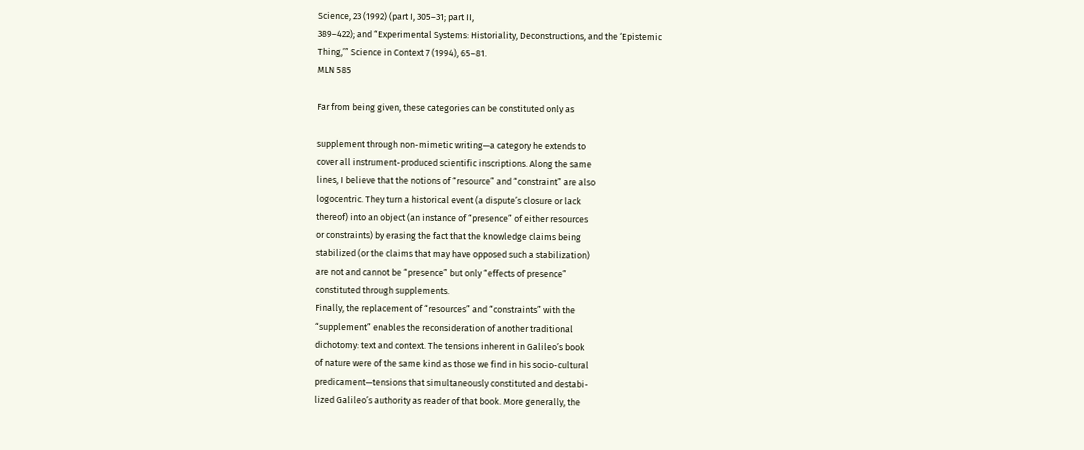Science, 23 (1992) (part I, 305–31; part II,
389–422); and “Experimental Systems: Historiality, Deconstructions, and the ‘Epistemic
Thing,’” Science in Context 7 (1994), 65–81.
MLN 585

Far from being given, these categories can be constituted only as

supplement through non-mimetic writing—a category he extends to
cover all instrument-produced scientific inscriptions. Along the same
lines, I believe that the notions of “resource” and “constraint” are also
logocentric. They turn a historical event (a dispute’s closure or lack
thereof) into an object (an instance of “presence” of either resources
or constraints) by erasing the fact that the knowledge claims being
stabilized (or the claims that may have opposed such a stabilization)
are not and cannot be “presence” but only “effects of presence”
constituted through supplements.
Finally, the replacement of “resources” and “constraints” with the
“supplement” enables the reconsideration of another traditional
dichotomy: text and context. The tensions inherent in Galileo’s book
of nature were of the same kind as those we find in his socio-cultural
predicament—tensions that simultaneously constituted and destabi-
lized Galileo’s authority as reader of that book. More generally, the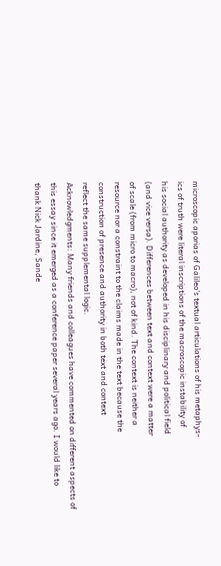microscopic aporias of Galileo’s textual articulations of his metaphys-
ics of truth were literal inscriptions of the macroscopic instability of
his social authority as developed in his disciplinary and political field
(and vice versa). Differences between text and context were a matter
of scale (from micro to macro), not of kind. The context is neither a
resource nor a constraint to the claims made in the text because the
construction of presence and authority in both text and context
reflect the same supplemental logic.
Acknowledgments: Many friends and colleagues have commented on different aspects of
this essay since it emerged as a conference paper several years ago. I would like to
thank Nick Jardine, Sande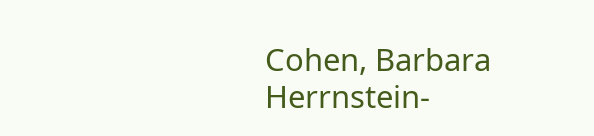Cohen, Barbara Herrnstein-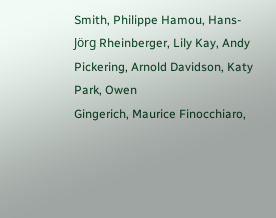Smith, Philippe Hamou, Hans-
Jörg Rheinberger, Lily Kay, Andy Pickering, Arnold Davidson, Katy Park, Owen
Gingerich, Maurice Finocchiaro,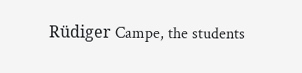Rüdiger Campe, the students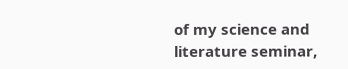of my science and
literature seminar,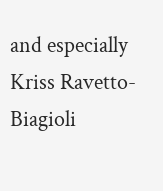and especially Kriss Ravetto-Biagioli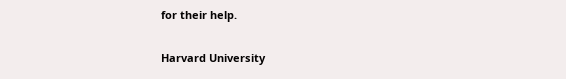for their help.

Harvard University